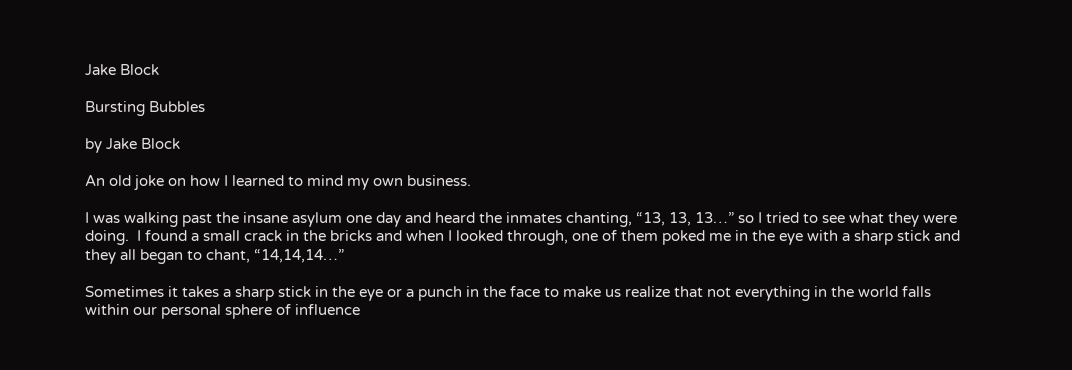Jake Block

Bursting Bubbles

by Jake Block

An old joke on how I learned to mind my own business.

I was walking past the insane asylum one day and heard the inmates chanting, “13, 13, 13…” so I tried to see what they were doing.  I found a small crack in the bricks and when I looked through, one of them poked me in the eye with a sharp stick and they all began to chant, “14,14,14…”

Sometimes it takes a sharp stick in the eye or a punch in the face to make us realize that not everything in the world falls within our personal sphere of influence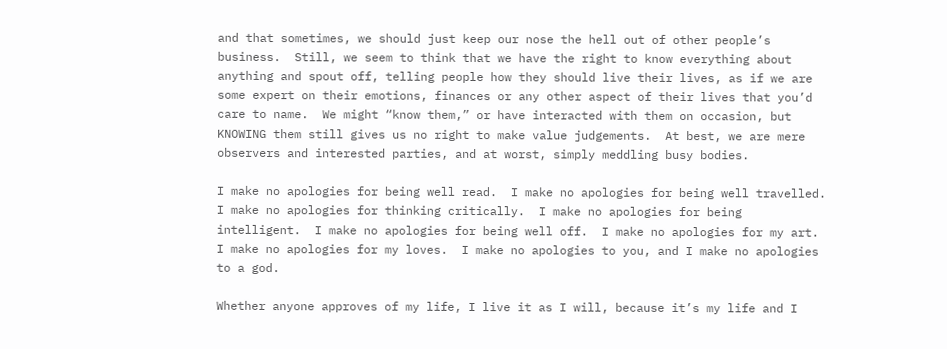and that sometimes, we should just keep our nose the hell out of other people’s business.  Still, we seem to think that we have the right to know everything about anything and spout off, telling people how they should live their lives, as if we are some expert on their emotions, finances or any other aspect of their lives that you’d care to name.  We might “know them,” or have interacted with them on occasion, but KNOWING them still gives us no right to make value judgements.  At best, we are mere observers and interested parties, and at worst, simply meddling busy bodies.

I make no apologies for being well read.  I make no apologies for being well travelled.  I make no apologies for thinking critically.  I make no apologies for being intelligent.  I make no apologies for being well off.  I make no apologies for my art.  I make no apologies for my loves.  I make no apologies to you, and I make no apologies to a god.

Whether anyone approves of my life, I live it as I will, because it’s my life and I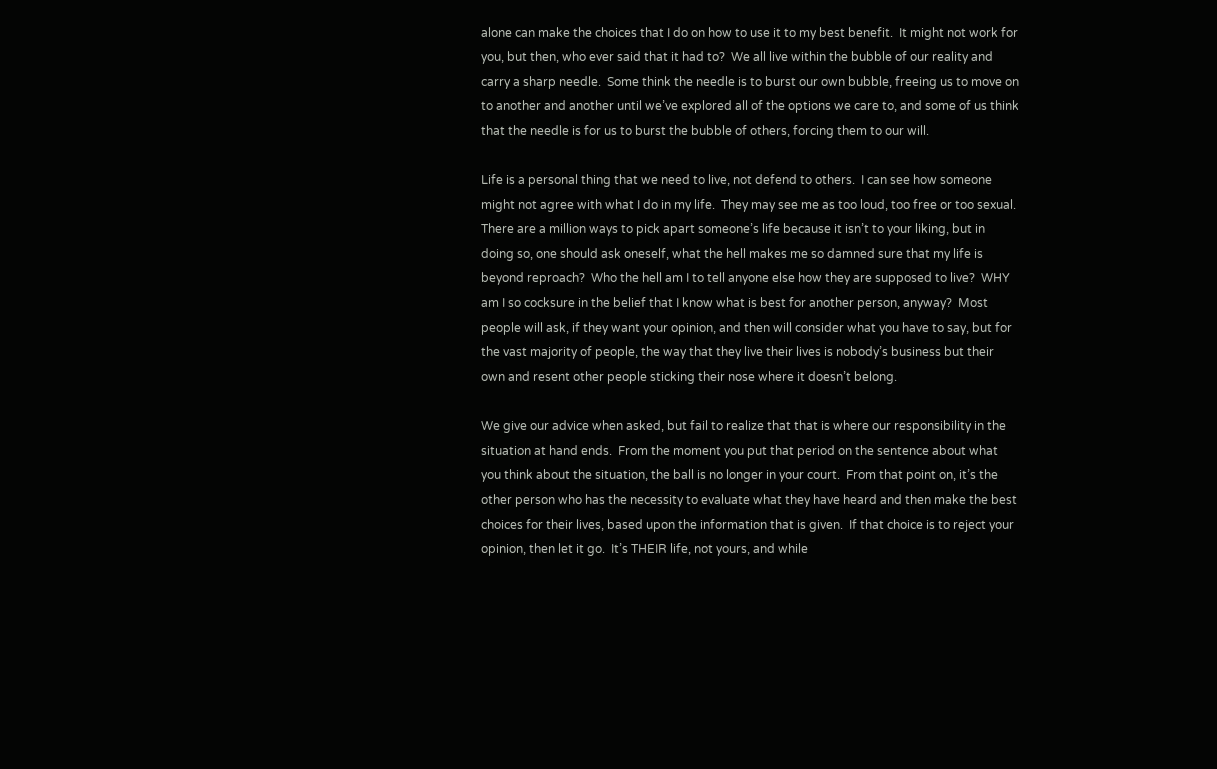alone can make the choices that I do on how to use it to my best benefit.  It might not work for you, but then, who ever said that it had to?  We all live within the bubble of our reality and carry a sharp needle.  Some think the needle is to burst our own bubble, freeing us to move on to another and another until we’ve explored all of the options we care to, and some of us think that the needle is for us to burst the bubble of others, forcing them to our will.

Life is a personal thing that we need to live, not defend to others.  I can see how someone might not agree with what I do in my life.  They may see me as too loud, too free or too sexual.  There are a million ways to pick apart someone’s life because it isn’t to your liking, but in doing so, one should ask oneself, what the hell makes me so damned sure that my life is beyond reproach?  Who the hell am I to tell anyone else how they are supposed to live?  WHY am I so cocksure in the belief that I know what is best for another person, anyway?  Most people will ask, if they want your opinion, and then will consider what you have to say, but for the vast majority of people, the way that they live their lives is nobody’s business but their own and resent other people sticking their nose where it doesn’t belong.

We give our advice when asked, but fail to realize that that is where our responsibility in the situation at hand ends.  From the moment you put that period on the sentence about what you think about the situation, the ball is no longer in your court.  From that point on, it’s the other person who has the necessity to evaluate what they have heard and then make the best choices for their lives, based upon the information that is given.  If that choice is to reject your opinion, then let it go.  It’s THEIR life, not yours, and while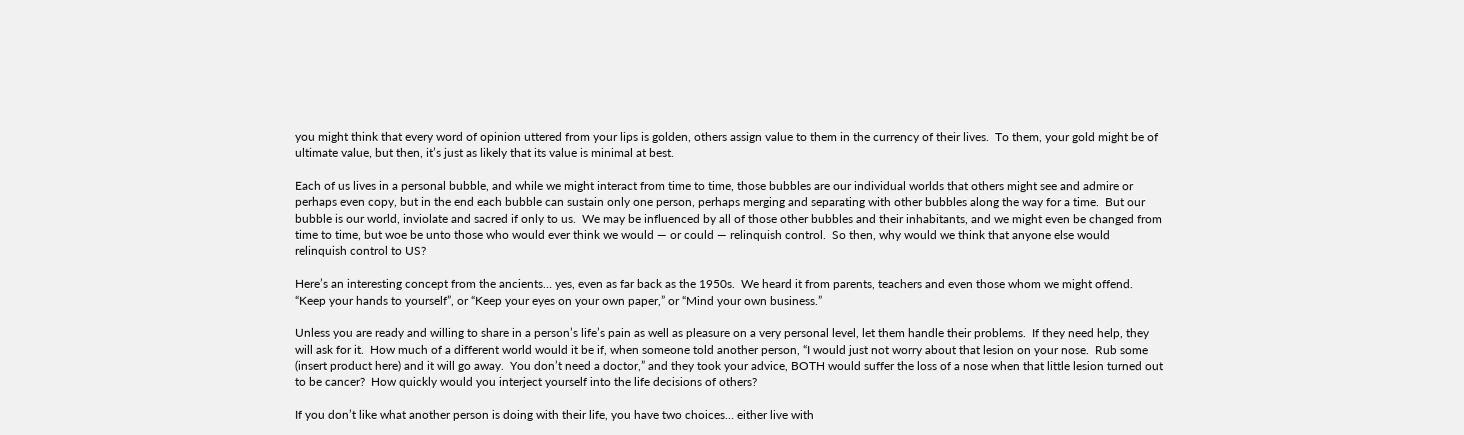you might think that every word of opinion uttered from your lips is golden, others assign value to them in the currency of their lives.  To them, your gold might be of ultimate value, but then, it’s just as likely that its value is minimal at best.

Each of us lives in a personal bubble, and while we might interact from time to time, those bubbles are our individual worlds that others might see and admire or perhaps even copy, but in the end each bubble can sustain only one person, perhaps merging and separating with other bubbles along the way for a time.  But our bubble is our world, inviolate and sacred if only to us.  We may be influenced by all of those other bubbles and their inhabitants, and we might even be changed from time to time, but woe be unto those who would ever think we would — or could — relinquish control.  So then, why would we think that anyone else would relinquish control to US?

Here’s an interesting concept from the ancients… yes, even as far back as the 1950s.  We heard it from parents, teachers and even those whom we might offend.  “Keep your hands to yourself”, or “Keep your eyes on your own paper,” or “Mind your own business.”

Unless you are ready and willing to share in a person’s life’s pain as well as pleasure on a very personal level, let them handle their problems.  If they need help, they will ask for it.  How much of a different world would it be if, when someone told another person, “I would just not worry about that lesion on your nose.  Rub some (insert product here) and it will go away.  You don’t need a doctor,” and they took your advice, BOTH would suffer the loss of a nose when that little lesion turned out to be cancer?  How quickly would you interject yourself into the life decisions of others?

If you don’t like what another person is doing with their life, you have two choices… either live with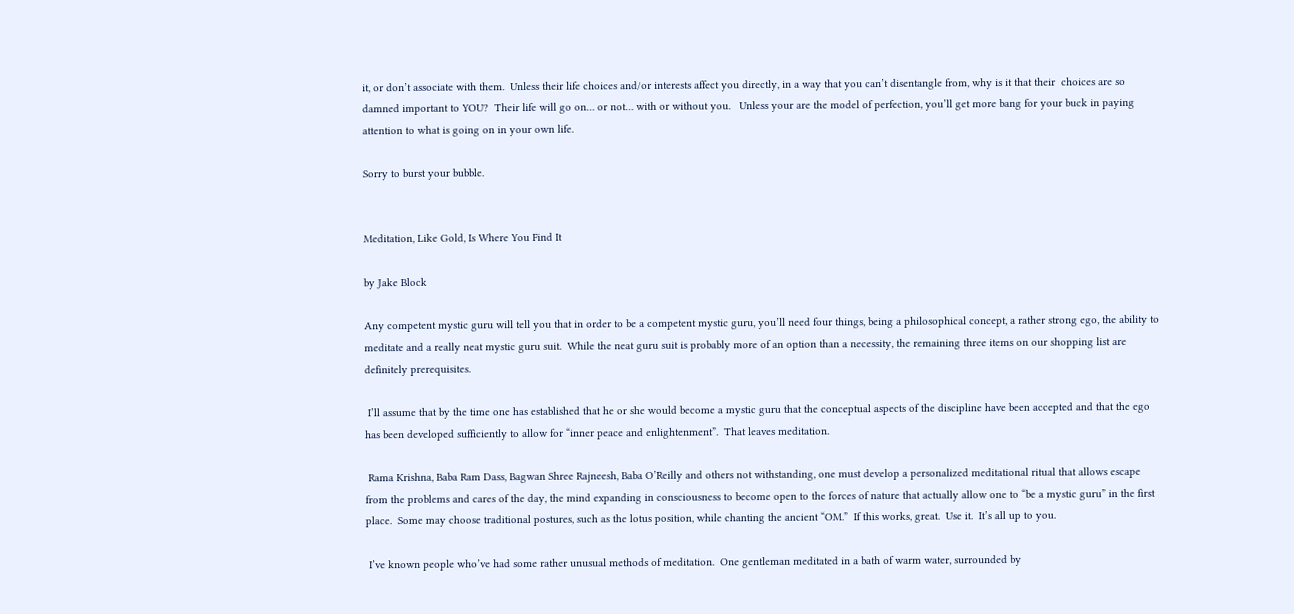it, or don’t associate with them.  Unless their life choices and/or interests affect you directly, in a way that you can’t disentangle from, why is it that their  choices are so damned important to YOU?  Their life will go on… or not… with or without you.   Unless your are the model of perfection, you’ll get more bang for your buck in paying attention to what is going on in your own life.

Sorry to burst your bubble.


Meditation, Like Gold, Is Where You Find It

by Jake Block

Any competent mystic guru will tell you that in order to be a competent mystic guru, you’ll need four things, being a philosophical concept, a rather strong ego, the ability to meditate and a really neat mystic guru suit.  While the neat guru suit is probably more of an option than a necessity, the remaining three items on our shopping list are definitely prerequisites.

 I’ll assume that by the time one has established that he or she would become a mystic guru that the conceptual aspects of the discipline have been accepted and that the ego has been developed sufficiently to allow for “inner peace and enlightenment”.  That leaves meditation.

 Rama Krishna, Baba Ram Dass, Bagwan Shree Rajneesh, Baba O’Reilly and others not withstanding, one must develop a personalized meditational ritual that allows escape from the problems and cares of the day, the mind expanding in consciousness to become open to the forces of nature that actually allow one to “be a mystic guru” in the first place.  Some may choose traditional postures, such as the lotus position, while chanting the ancient “OM.”  If this works, great.  Use it.  It’s all up to you.

 I’ve known people who’ve had some rather unusual methods of meditation.  One gentleman meditated in a bath of warm water, surrounded by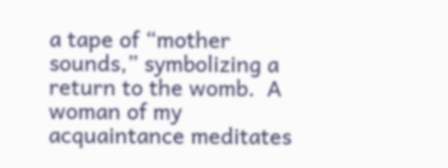a tape of “mother sounds,” symbolizing a return to the womb.  A woman of my acquaintance meditates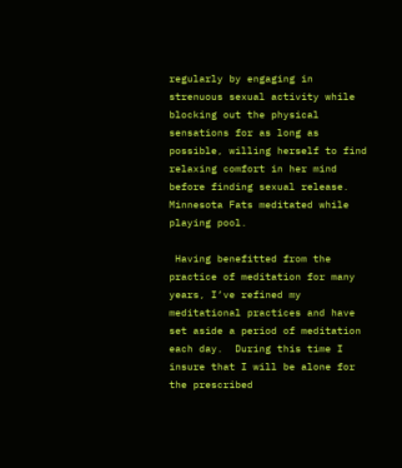regularly by engaging in strenuous sexual activity while blocking out the physical sensations for as long as possible, willing herself to find relaxing comfort in her mind before finding sexual release.  Minnesota Fats meditated while playing pool.

 Having benefitted from the practice of meditation for many years, I’ve refined my meditational practices and have set aside a period of meditation each day.  During this time I insure that I will be alone for the prescribed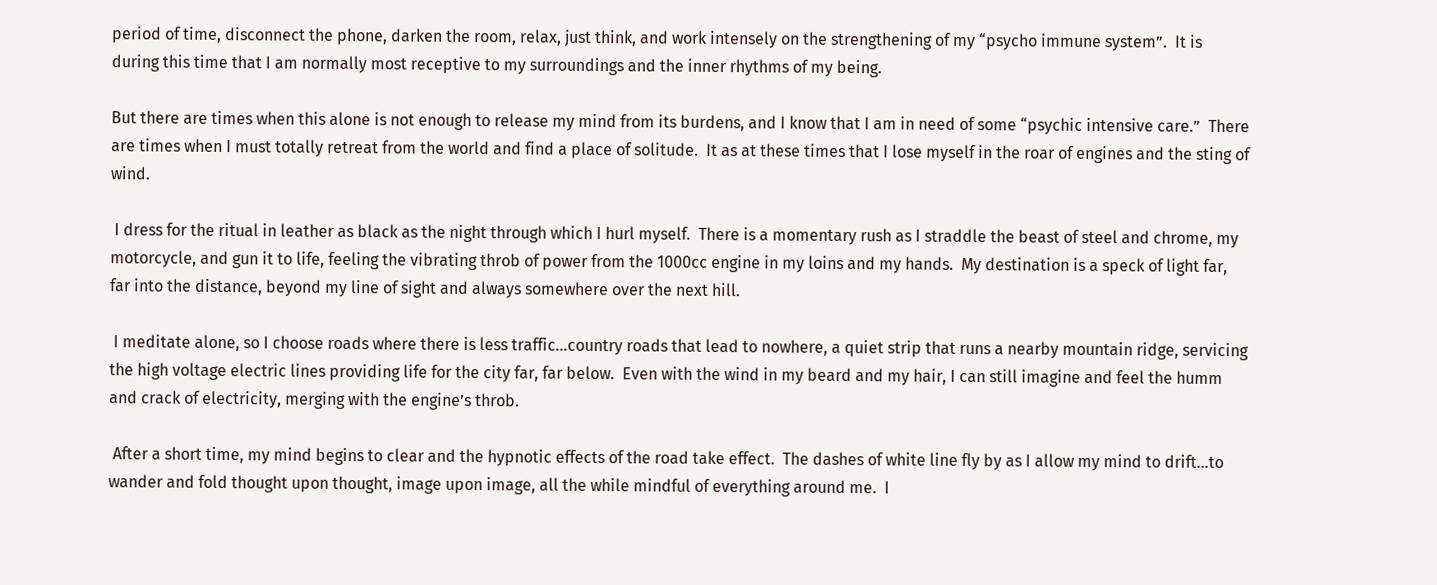period of time, disconnect the phone, darken the room, relax, just think, and work intensely on the strengthening of my “psycho immune system”.  It is during this time that I am normally most receptive to my surroundings and the inner rhythms of my being.

But there are times when this alone is not enough to release my mind from its burdens, and I know that I am in need of some “psychic intensive care.”  There are times when I must totally retreat from the world and find a place of solitude.  It as at these times that I lose myself in the roar of engines and the sting of wind.

 I dress for the ritual in leather as black as the night through which I hurl myself.  There is a momentary rush as I straddle the beast of steel and chrome, my motorcycle, and gun it to life, feeling the vibrating throb of power from the 1000cc engine in my loins and my hands.  My destination is a speck of light far, far into the distance, beyond my line of sight and always somewhere over the next hill.

 I meditate alone, so I choose roads where there is less traffic…country roads that lead to nowhere, a quiet strip that runs a nearby mountain ridge, servicing the high voltage electric lines providing life for the city far, far below.  Even with the wind in my beard and my hair, I can still imagine and feel the humm and crack of electricity, merging with the engine’s throb.

 After a short time, my mind begins to clear and the hypnotic effects of the road take effect.  The dashes of white line fly by as I allow my mind to drift…to wander and fold thought upon thought, image upon image, all the while mindful of everything around me.  I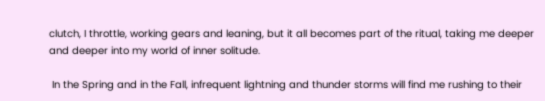clutch, I throttle, working gears and leaning, but it all becomes part of the ritual, taking me deeper and deeper into my world of inner solitude.

 In the Spring and in the Fall, infrequent lightning and thunder storms will find me rushing to their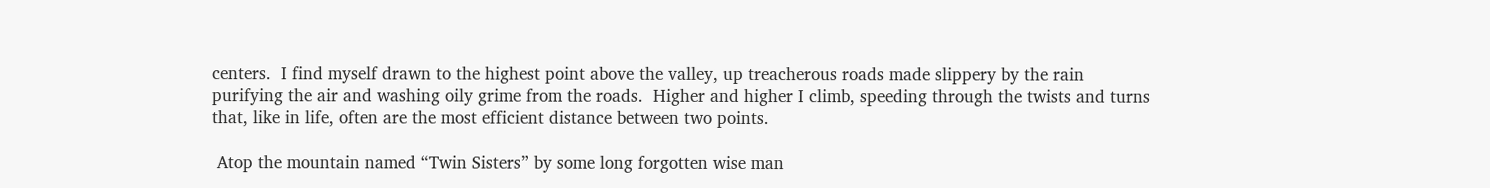centers.  I find myself drawn to the highest point above the valley, up treacherous roads made slippery by the rain purifying the air and washing oily grime from the roads.  Higher and higher I climb, speeding through the twists and turns that, like in life, often are the most efficient distance between two points.

 Atop the mountain named “Twin Sisters” by some long forgotten wise man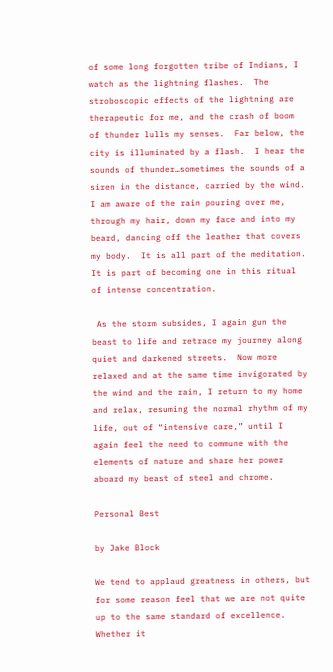of some long forgotten tribe of Indians, I watch as the lightning flashes.  The stroboscopic effects of the lightning are therapeutic for me, and the crash of boom of thunder lulls my senses.  Far below, the city is illuminated by a flash.  I hear the sounds of thunder…sometimes the sounds of a siren in the distance, carried by the wind.  I am aware of the rain pouring over me, through my hair, down my face and into my beard, dancing off the leather that covers my body.  It is all part of the meditation.  It is part of becoming one in this ritual of intense concentration.

 As the storm subsides, I again gun the beast to life and retrace my journey along quiet and darkened streets.  Now more relaxed and at the same time invigorated by the wind and the rain, I return to my home and relax, resuming the normal rhythm of my life, out of “intensive care,” until I again feel the need to commune with the elements of nature and share her power aboard my beast of steel and chrome.

Personal Best

by Jake Block

We tend to applaud greatness in others, but for some reason feel that we are not quite up to the same standard of excellence. Whether it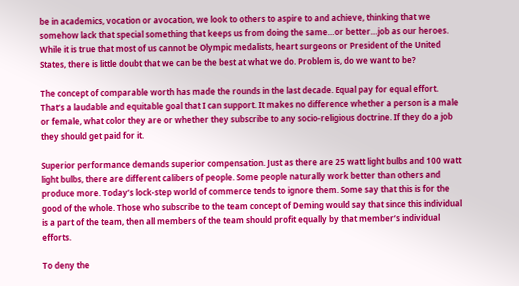be in academics, vocation or avocation, we look to others to aspire to and achieve, thinking that we somehow lack that special something that keeps us from doing the same…or better…job as our heroes. While it is true that most of us cannot be Olympic medalists, heart surgeons or President of the United States, there is little doubt that we can be the best at what we do. Problem is, do we want to be?

The concept of comparable worth has made the rounds in the last decade. Equal pay for equal effort. That’s a laudable and equitable goal that I can support. It makes no difference whether a person is a male or female, what color they are or whether they subscribe to any socio-religious doctrine. If they do a job they should get paid for it.

Superior performance demands superior compensation. Just as there are 25 watt light bulbs and 100 watt light bulbs, there are different calibers of people. Some people naturally work better than others and produce more. Today’s lock-step world of commerce tends to ignore them. Some say that this is for the good of the whole. Those who subscribe to the team concept of Deming would say that since this individual is a part of the team, then all members of the team should profit equally by that member’s individual efforts.

To deny the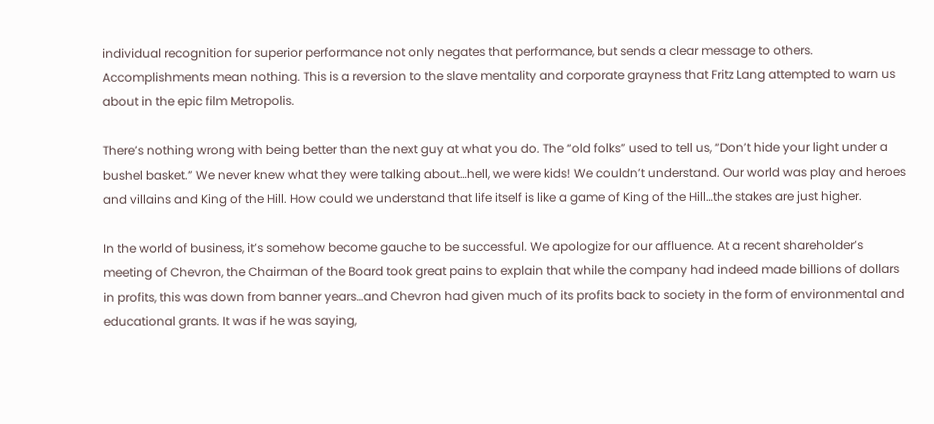individual recognition for superior performance not only negates that performance, but sends a clear message to others. Accomplishments mean nothing. This is a reversion to the slave mentality and corporate grayness that Fritz Lang attempted to warn us about in the epic film Metropolis.

There’s nothing wrong with being better than the next guy at what you do. The “old folks” used to tell us, “Don’t hide your light under a bushel basket.” We never knew what they were talking about…hell, we were kids! We couldn’t understand. Our world was play and heroes and villains and King of the Hill. How could we understand that life itself is like a game of King of the Hill…the stakes are just higher.

In the world of business, it’s somehow become gauche to be successful. We apologize for our affluence. At a recent shareholder’s meeting of Chevron, the Chairman of the Board took great pains to explain that while the company had indeed made billions of dollars in profits, this was down from banner years…and Chevron had given much of its profits back to society in the form of environmental and educational grants. It was if he was saying,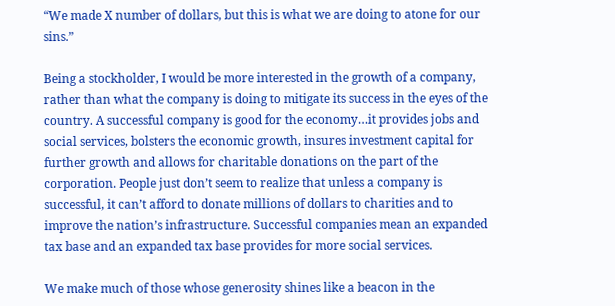“We made X number of dollars, but this is what we are doing to atone for our sins.”

Being a stockholder, I would be more interested in the growth of a company, rather than what the company is doing to mitigate its success in the eyes of the country. A successful company is good for the economy…it provides jobs and social services, bolsters the economic growth, insures investment capital for further growth and allows for charitable donations on the part of the corporation. People just don’t seem to realize that unless a company is successful, it can’t afford to donate millions of dollars to charities and to improve the nation’s infrastructure. Successful companies mean an expanded tax base and an expanded tax base provides for more social services.

We make much of those whose generosity shines like a beacon in the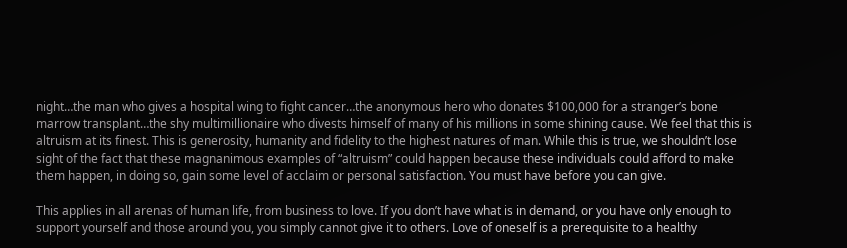night…the man who gives a hospital wing to fight cancer…the anonymous hero who donates $100,000 for a stranger’s bone marrow transplant…the shy multimillionaire who divests himself of many of his millions in some shining cause. We feel that this is altruism at its finest. This is generosity, humanity and fidelity to the highest natures of man. While this is true, we shouldn’t lose sight of the fact that these magnanimous examples of “altruism” could happen because these individuals could afford to make them happen, in doing so, gain some level of acclaim or personal satisfaction. You must have before you can give.

This applies in all arenas of human life, from business to love. If you don’t have what is in demand, or you have only enough to support yourself and those around you, you simply cannot give it to others. Love of oneself is a prerequisite to a healthy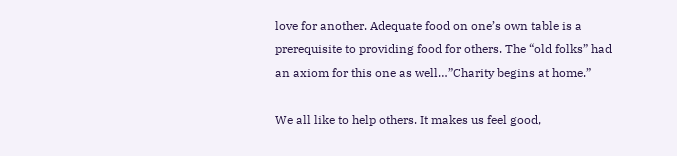love for another. Adequate food on one’s own table is a prerequisite to providing food for others. The “old folks” had an axiom for this one as well…”Charity begins at home.”

We all like to help others. It makes us feel good,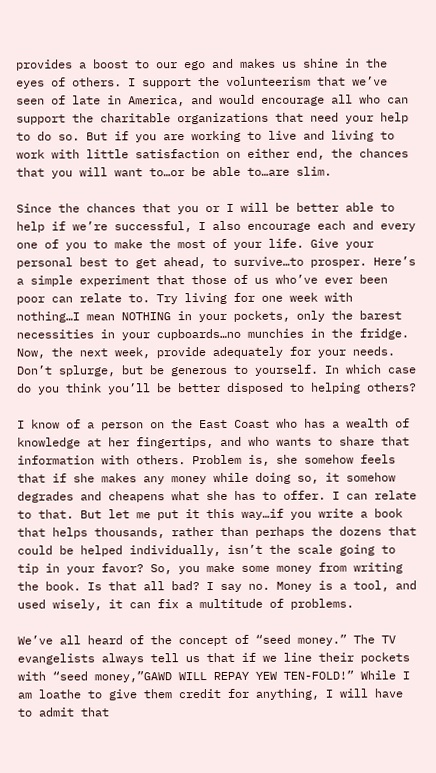provides a boost to our ego and makes us shine in the eyes of others. I support the volunteerism that we’ve seen of late in America, and would encourage all who can support the charitable organizations that need your help to do so. But if you are working to live and living to work with little satisfaction on either end, the chances that you will want to…or be able to…are slim.

Since the chances that you or I will be better able to help if we’re successful, I also encourage each and every one of you to make the most of your life. Give your personal best to get ahead, to survive…to prosper. Here’s a simple experiment that those of us who’ve ever been poor can relate to. Try living for one week with nothing…I mean NOTHING in your pockets, only the barest necessities in your cupboards…no munchies in the fridge. Now, the next week, provide adequately for your needs. Don’t splurge, but be generous to yourself. In which case do you think you’ll be better disposed to helping others?

I know of a person on the East Coast who has a wealth of knowledge at her fingertips, and who wants to share that information with others. Problem is, she somehow feels that if she makes any money while doing so, it somehow degrades and cheapens what she has to offer. I can relate to that. But let me put it this way…if you write a book that helps thousands, rather than perhaps the dozens that could be helped individually, isn’t the scale going to tip in your favor? So, you make some money from writing the book. Is that all bad? I say no. Money is a tool, and used wisely, it can fix a multitude of problems.

We’ve all heard of the concept of “seed money.” The TV evangelists always tell us that if we line their pockets with “seed money,”GAWD WILL REPAY YEW TEN-FOLD!” While I am loathe to give them credit for anything, I will have to admit that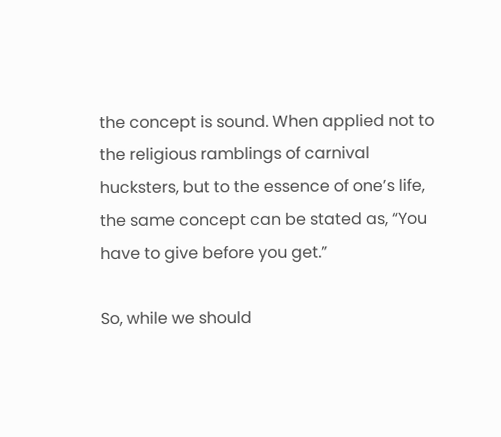the concept is sound. When applied not to the religious ramblings of carnival hucksters, but to the essence of one’s life, the same concept can be stated as, “You have to give before you get.”

So, while we should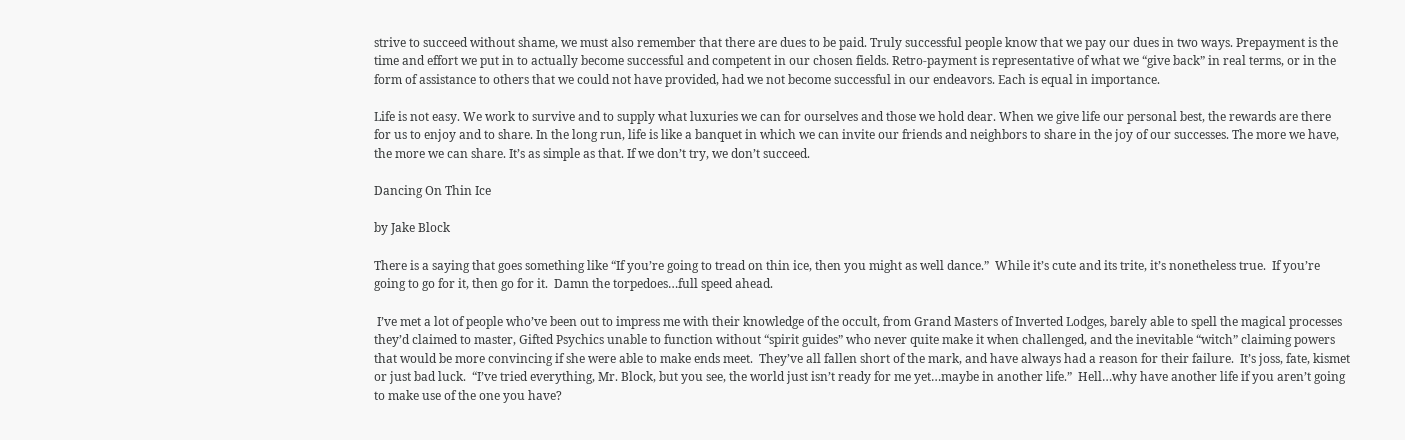strive to succeed without shame, we must also remember that there are dues to be paid. Truly successful people know that we pay our dues in two ways. Prepayment is the time and effort we put in to actually become successful and competent in our chosen fields. Retro-payment is representative of what we “give back” in real terms, or in the form of assistance to others that we could not have provided, had we not become successful in our endeavors. Each is equal in importance.

Life is not easy. We work to survive and to supply what luxuries we can for ourselves and those we hold dear. When we give life our personal best, the rewards are there for us to enjoy and to share. In the long run, life is like a banquet in which we can invite our friends and neighbors to share in the joy of our successes. The more we have, the more we can share. It’s as simple as that. If we don’t try, we don’t succeed.

Dancing On Thin Ice

by Jake Block

There is a saying that goes something like “If you’re going to tread on thin ice, then you might as well dance.”  While it’s cute and its trite, it’s nonetheless true.  If you’re going to go for it, then go for it.  Damn the torpedoes…full speed ahead.

 I’ve met a lot of people who’ve been out to impress me with their knowledge of the occult, from Grand Masters of Inverted Lodges, barely able to spell the magical processes they’d claimed to master, Gifted Psychics unable to function without “spirit guides” who never quite make it when challenged, and the inevitable “witch” claiming powers that would be more convincing if she were able to make ends meet.  They’ve all fallen short of the mark, and have always had a reason for their failure.  It’s joss, fate, kismet or just bad luck.  “I’ve tried everything, Mr. Block, but you see, the world just isn’t ready for me yet…maybe in another life.”  Hell…why have another life if you aren’t going to make use of the one you have?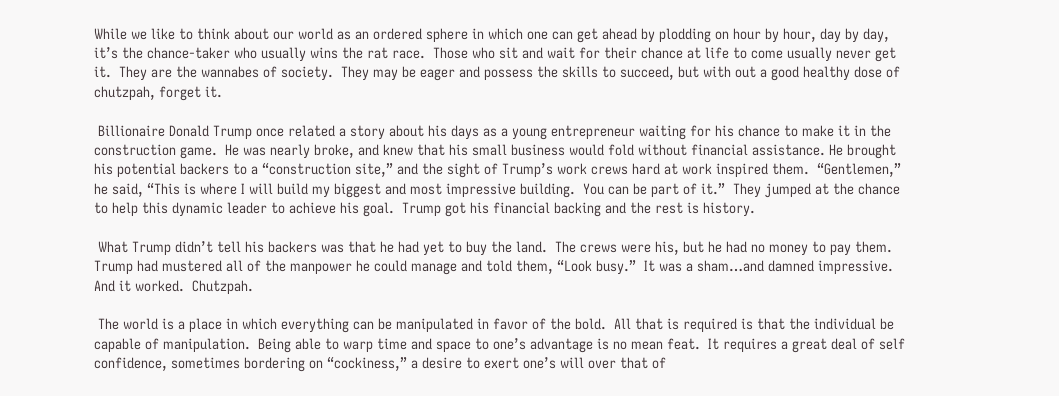While we like to think about our world as an ordered sphere in which one can get ahead by plodding on hour by hour, day by day, it’s the chance-taker who usually wins the rat race.  Those who sit and wait for their chance at life to come usually never get it.  They are the wannabes of society.  They may be eager and possess the skills to succeed, but with out a good healthy dose of chutzpah, forget it.

 Billionaire Donald Trump once related a story about his days as a young entrepreneur waiting for his chance to make it in the construction game.  He was nearly broke, and knew that his small business would fold without financial assistance. He brought his potential backers to a “construction site,” and the sight of Trump’s work crews hard at work inspired them.  “Gentlemen,” he said, “This is where I will build my biggest and most impressive building.  You can be part of it.”  They jumped at the chance to help this dynamic leader to achieve his goal.  Trump got his financial backing and the rest is history.

 What Trump didn’t tell his backers was that he had yet to buy the land.  The crews were his, but he had no money to pay them.  Trump had mustered all of the manpower he could manage and told them, “Look busy.”  It was a sham…and damned impressive.  And it worked.  Chutzpah.

 The world is a place in which everything can be manipulated in favor of the bold.  All that is required is that the individual be capable of manipulation.  Being able to warp time and space to one’s advantage is no mean feat.  It requires a great deal of self confidence, sometimes bordering on “cockiness,” a desire to exert one’s will over that of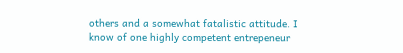others and a somewhat fatalistic attitude. I know of one highly competent entrepeneur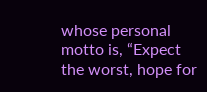whose personal motto is, “Expect the worst, hope for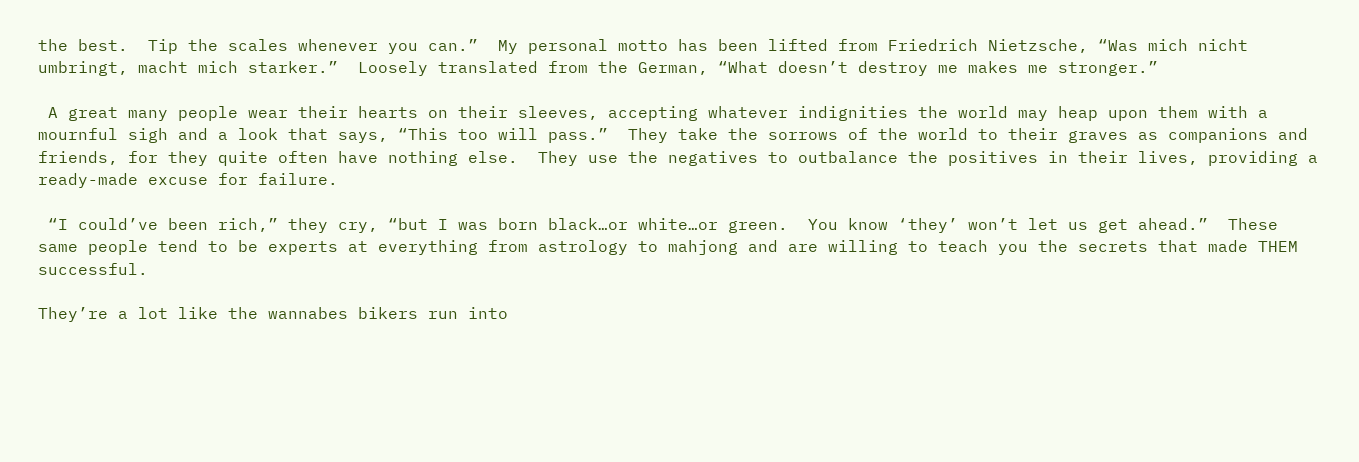the best.  Tip the scales whenever you can.”  My personal motto has been lifted from Friedrich Nietzsche, “Was mich nicht umbringt, macht mich starker.”  Loosely translated from the German, “What doesn’t destroy me makes me stronger.”

 A great many people wear their hearts on their sleeves, accepting whatever indignities the world may heap upon them with a mournful sigh and a look that says, “This too will pass.”  They take the sorrows of the world to their graves as companions and friends, for they quite often have nothing else.  They use the negatives to outbalance the positives in their lives, providing a ready-made excuse for failure.

 “I could’ve been rich,” they cry, “but I was born black…or white…or green.  You know ‘they’ won’t let us get ahead.”  These same people tend to be experts at everything from astrology to mahjong and are willing to teach you the secrets that made THEM successful.

They’re a lot like the wannabes bikers run into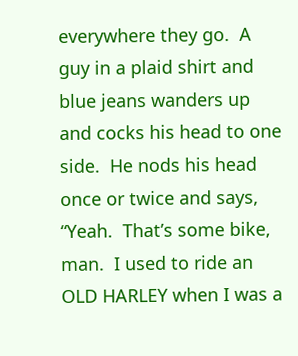everywhere they go.  A guy in a plaid shirt and blue jeans wanders up and cocks his head to one side.  He nods his head once or twice and says, “Yeah.  That’s some bike, man.  I used to ride an OLD HARLEY when I was a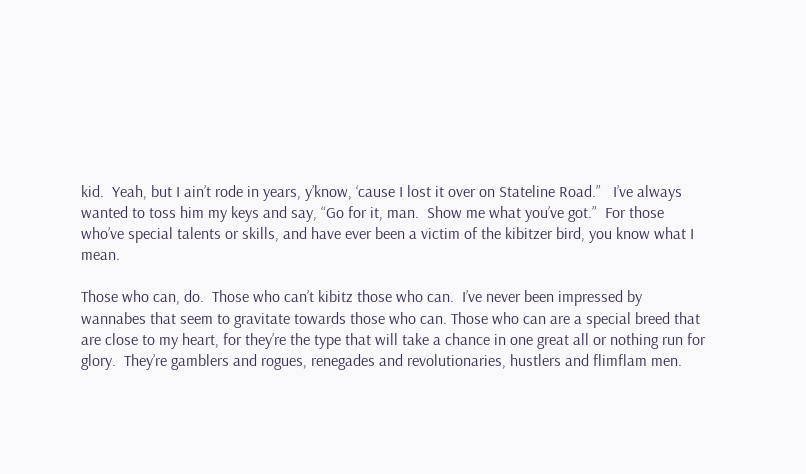kid.  Yeah, but I ain’t rode in years, y’know, ‘cause I lost it over on Stateline Road.”   I’ve always wanted to toss him my keys and say, “Go for it, man.  Show me what you’ve got.”  For those who’ve special talents or skills, and have ever been a victim of the kibitzer bird, you know what I mean.

Those who can, do.  Those who can’t kibitz those who can.  I’ve never been impressed by wannabes that seem to gravitate towards those who can. Those who can are a special breed that are close to my heart, for they’re the type that will take a chance in one great all or nothing run for glory.  They’re gamblers and rogues, renegades and revolutionaries, hustlers and flimflam men.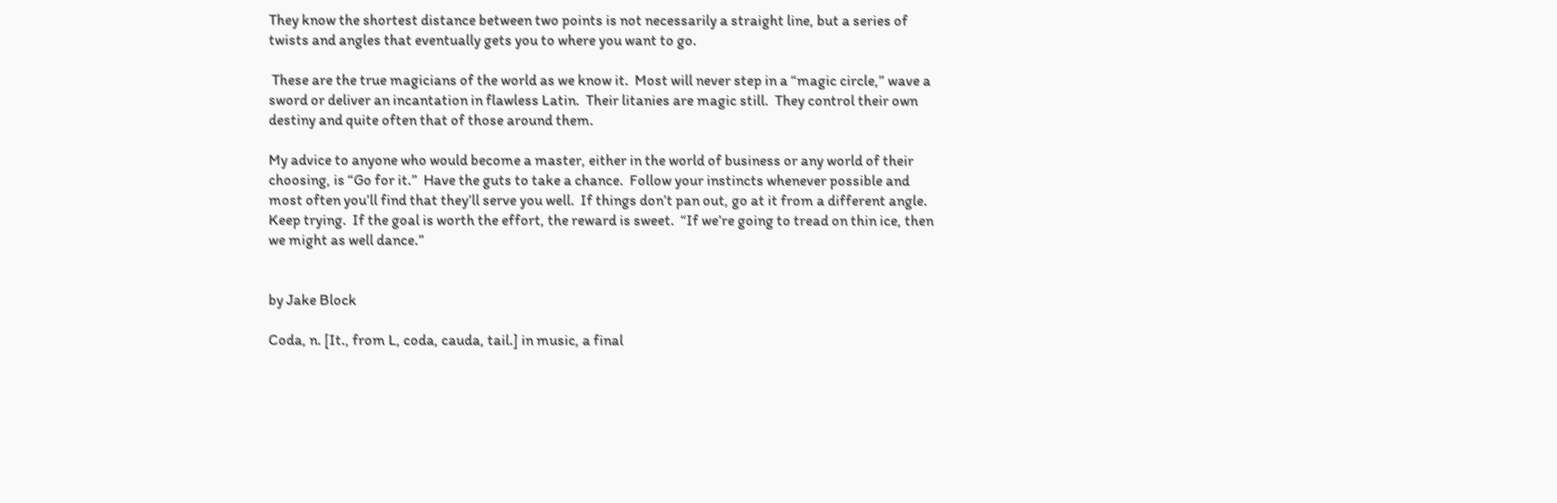They know the shortest distance between two points is not necessarily a straight line, but a series of twists and angles that eventually gets you to where you want to go.

 These are the true magicians of the world as we know it.  Most will never step in a “magic circle,” wave a sword or deliver an incantation in flawless Latin.  Their litanies are magic still.  They control their own destiny and quite often that of those around them.

My advice to anyone who would become a master, either in the world of business or any world of their choosing, is “Go for it.”  Have the guts to take a chance.  Follow your instincts whenever possible and most often you’ll find that they’ll serve you well.  If things don’t pan out, go at it from a different angle.  Keep trying.  If the goal is worth the effort, the reward is sweet.  “If we’re going to tread on thin ice, then we might as well dance.”


by Jake Block

Coda, n. [It., from L, coda, cauda, tail.] in music, a final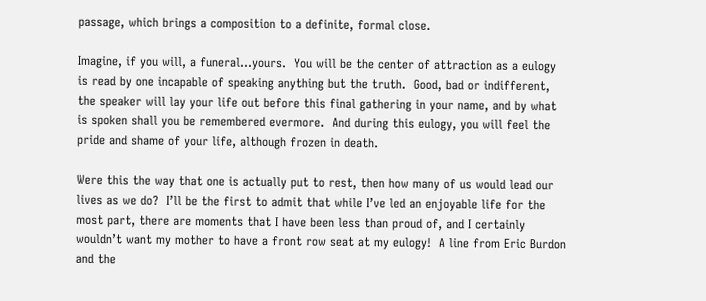passage, which brings a composition to a definite, formal close.

Imagine, if you will, a funeral…yours.  You will be the center of attraction as a eulogy is read by one incapable of speaking anything but the truth.  Good, bad or indifferent, the speaker will lay your life out before this final gathering in your name, and by what is spoken shall you be remembered evermore.  And during this eulogy, you will feel the pride and shame of your life, although frozen in death.

Were this the way that one is actually put to rest, then how many of us would lead our lives as we do?  I’ll be the first to admit that while I’ve led an enjoyable life for the most part, there are moments that I have been less than proud of, and I certainly wouldn’t want my mother to have a front row seat at my eulogy!  A line from Eric Burdon and the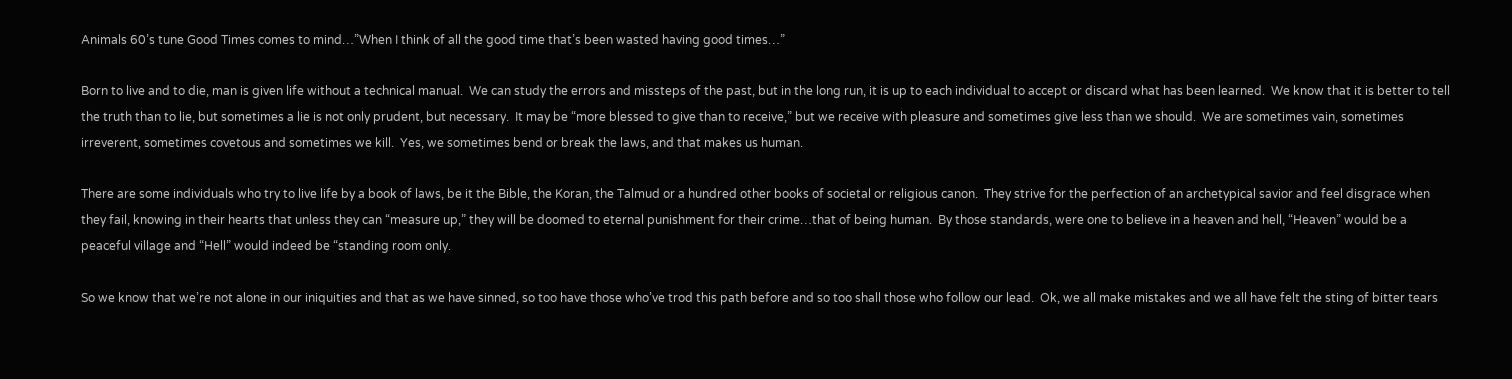Animals 60’s tune Good Times comes to mind…”When I think of all the good time that’s been wasted having good times…”

Born to live and to die, man is given life without a technical manual.  We can study the errors and missteps of the past, but in the long run, it is up to each individual to accept or discard what has been learned.  We know that it is better to tell the truth than to lie, but sometimes a lie is not only prudent, but necessary.  It may be “more blessed to give than to receive,” but we receive with pleasure and sometimes give less than we should.  We are sometimes vain, sometimes irreverent, sometimes covetous and sometimes we kill.  Yes, we sometimes bend or break the laws, and that makes us human.

There are some individuals who try to live life by a book of laws, be it the Bible, the Koran, the Talmud or a hundred other books of societal or religious canon.  They strive for the perfection of an archetypical savior and feel disgrace when they fail, knowing in their hearts that unless they can “measure up,” they will be doomed to eternal punishment for their crime…that of being human.  By those standards, were one to believe in a heaven and hell, “Heaven” would be a peaceful village and “Hell” would indeed be “standing room only.

So we know that we’re not alone in our iniquities and that as we have sinned, so too have those who’ve trod this path before and so too shall those who follow our lead.  Ok, we all make mistakes and we all have felt the sting of bitter tears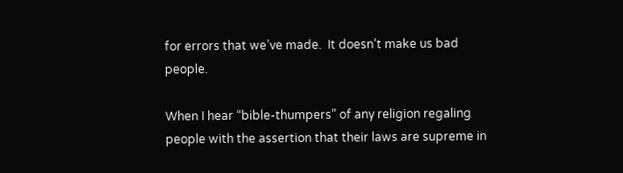for errors that we’ve made.  It doesn’t make us bad people.

When I hear “bible-thumpers” of any religion regaling people with the assertion that their laws are supreme in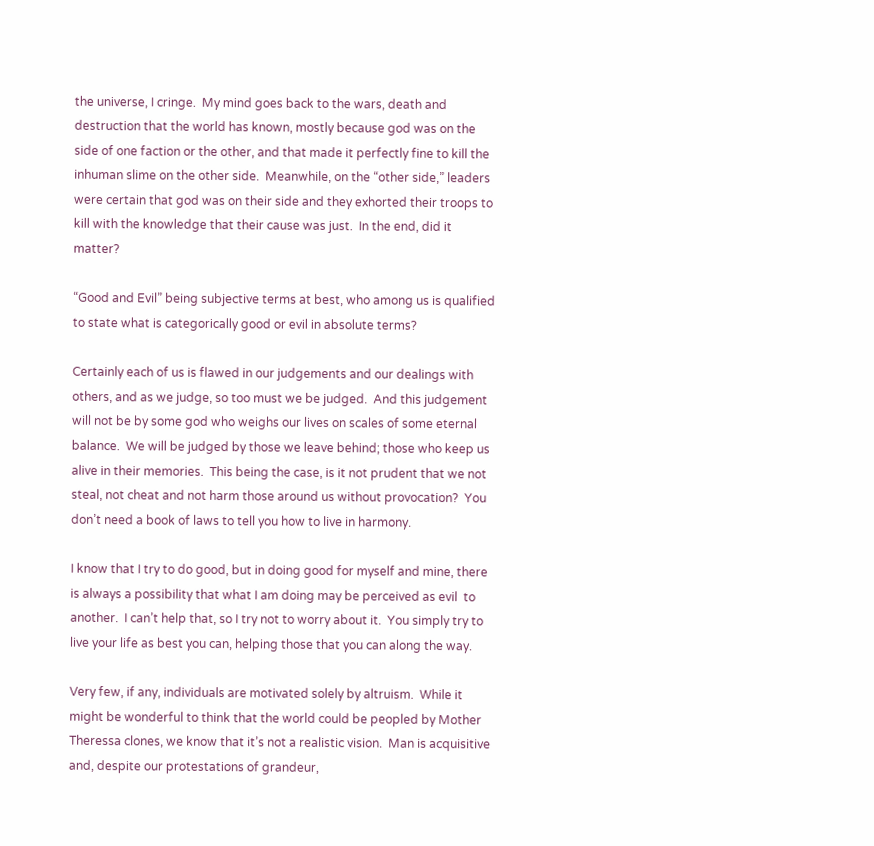the universe, I cringe.  My mind goes back to the wars, death and destruction that the world has known, mostly because god was on the side of one faction or the other, and that made it perfectly fine to kill the inhuman slime on the other side.  Meanwhile, on the “other side,” leaders were certain that god was on their side and they exhorted their troops to kill with the knowledge that their cause was just.  In the end, did it matter?

“Good and Evil” being subjective terms at best, who among us is qualified to state what is categorically good or evil in absolute terms?

Certainly each of us is flawed in our judgements and our dealings with others, and as we judge, so too must we be judged.  And this judgement will not be by some god who weighs our lives on scales of some eternal balance.  We will be judged by those we leave behind; those who keep us alive in their memories.  This being the case, is it not prudent that we not steal, not cheat and not harm those around us without provocation?  You don’t need a book of laws to tell you how to live in harmony.

I know that I try to do good, but in doing good for myself and mine, there is always a possibility that what I am doing may be perceived as evil  to another.  I can’t help that, so I try not to worry about it.  You simply try to live your life as best you can, helping those that you can along the way.

Very few, if any, individuals are motivated solely by altruism.  While it might be wonderful to think that the world could be peopled by Mother Theressa clones, we know that it’s not a realistic vision.  Man is acquisitive and, despite our protestations of grandeur,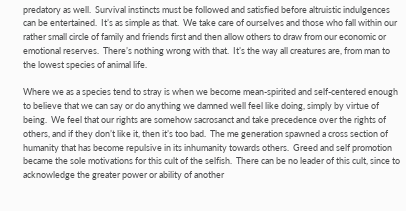predatory as well.  Survival instincts must be followed and satisfied before altruistic indulgences can be entertained.  It’s as simple as that.  We take care of ourselves and those who fall within our rather small circle of family and friends first and then allow others to draw from our economic or emotional reserves.  There’s nothing wrong with that.  It’s the way all creatures are, from man to the lowest species of animal life.

Where we as a species tend to stray is when we become mean-spirited and self-centered enough to believe that we can say or do anything we damned well feel like doing, simply by virtue of being.  We feel that our rights are somehow sacrosanct and take precedence over the rights of others, and if they don’t like it, then it’s too bad.  The me generation spawned a cross section of humanity that has become repulsive in its inhumanity towards others.  Greed and self promotion became the sole motivations for this cult of the selfish.  There can be no leader of this cult, since to acknowledge the greater power or ability of another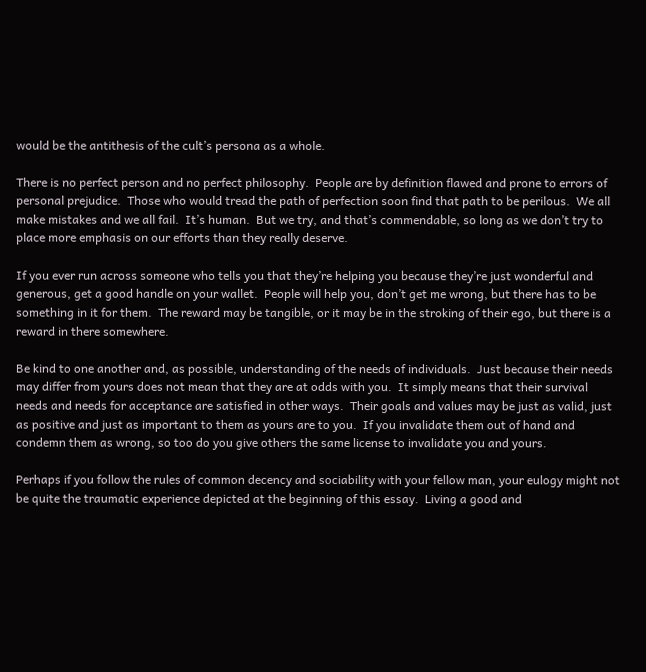would be the antithesis of the cult’s persona as a whole.

There is no perfect person and no perfect philosophy.  People are by definition flawed and prone to errors of personal prejudice.  Those who would tread the path of perfection soon find that path to be perilous.  We all make mistakes and we all fail.  It’s human.  But we try, and that’s commendable, so long as we don’t try to place more emphasis on our efforts than they really deserve.

If you ever run across someone who tells you that they’re helping you because they’re just wonderful and generous, get a good handle on your wallet.  People will help you, don’t get me wrong, but there has to be something in it for them.  The reward may be tangible, or it may be in the stroking of their ego, but there is a reward in there somewhere.

Be kind to one another and, as possible, understanding of the needs of individuals.  Just because their needs may differ from yours does not mean that they are at odds with you.  It simply means that their survival needs and needs for acceptance are satisfied in other ways.  Their goals and values may be just as valid, just as positive and just as important to them as yours are to you.  If you invalidate them out of hand and condemn them as wrong, so too do you give others the same license to invalidate you and yours.

Perhaps if you follow the rules of common decency and sociability with your fellow man, your eulogy might not be quite the traumatic experience depicted at the beginning of this essay.  Living a good and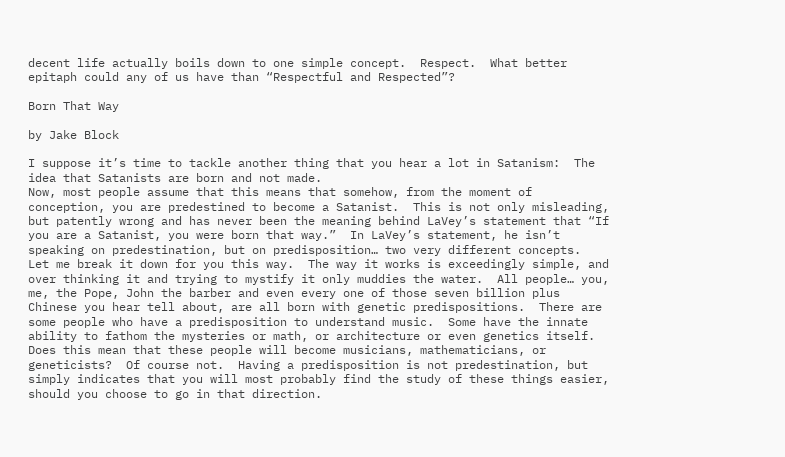decent life actually boils down to one simple concept.  Respect.  What better epitaph could any of us have than “Respectful and Respected”?

Born That Way

by Jake Block

I suppose it’s time to tackle another thing that you hear a lot in Satanism:  The idea that Satanists are born and not made.
Now, most people assume that this means that somehow, from the moment of conception, you are predestined to become a Satanist.  This is not only misleading, but patently wrong and has never been the meaning behind LaVey’s statement that “If you are a Satanist, you were born that way.”  In LaVey’s statement, he isn’t speaking on predestination, but on predisposition… two very different concepts.
Let me break it down for you this way.  The way it works is exceedingly simple, and over thinking it and trying to mystify it only muddies the water.  All people… you, me, the Pope, John the barber and even every one of those seven billion plus Chinese you hear tell about, are all born with genetic predispositions.  There are some people who have a predisposition to understand music.  Some have the innate ability to fathom the mysteries or math, or architecture or even genetics itself.  Does this mean that these people will become musicians, mathematicians, or geneticists?  Of course not.  Having a predisposition is not predestination, but simply indicates that you will most probably find the study of these things easier, should you choose to go in that direction.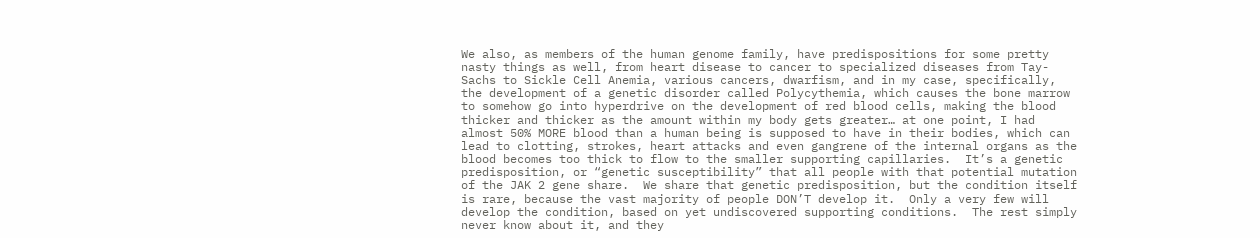We also, as members of the human genome family, have predispositions for some pretty nasty things as well, from heart disease to cancer to specialized diseases from Tay-Sachs to Sickle Cell Anemia, various cancers, dwarfism, and in my case, specifically, the development of a genetic disorder called Polycythemia, which causes the bone marrow to somehow go into hyperdrive on the development of red blood cells, making the blood thicker and thicker as the amount within my body gets greater… at one point, I had almost 50% MORE blood than a human being is supposed to have in their bodies, which can lead to clotting, strokes, heart attacks and even gangrene of the internal organs as the blood becomes too thick to flow to the smaller supporting capillaries.  It’s a genetic predisposition, or “genetic susceptibility” that all people with that potential mutation of the JAK 2 gene share.  We share that genetic predisposition, but the condition itself is rare, because the vast majority of people DON’T develop it.  Only a very few will develop the condition, based on yet undiscovered supporting conditions.  The rest simply never know about it, and they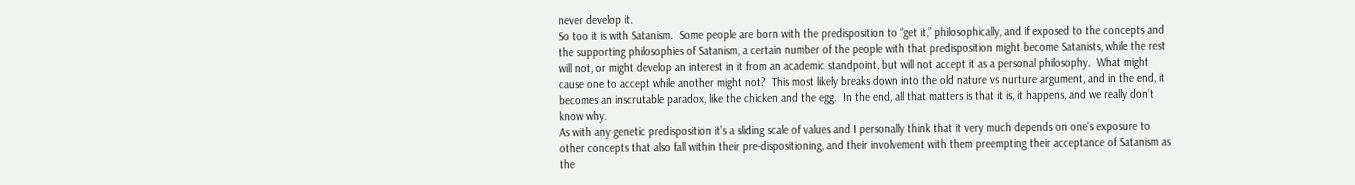never develop it.
So too it is with Satanism.  Some people are born with the predisposition to “get it,” philosophically, and if exposed to the concepts and the supporting philosophies of Satanism, a certain number of the people with that predisposition might become Satanists, while the rest will not, or might develop an interest in it from an academic standpoint, but will not accept it as a personal philosophy.  What might cause one to accept while another might not?  This most likely breaks down into the old nature vs nurture argument, and in the end, it becomes an inscrutable paradox, like the chicken and the egg.  In the end, all that matters is that it is, it happens, and we really don’t know why.
As with any genetic predisposition it’s a sliding scale of values and I personally think that it very much depends on one’s exposure to other concepts that also fall within their pre-dispositioning, and their involvement with them preempting their acceptance of Satanism as the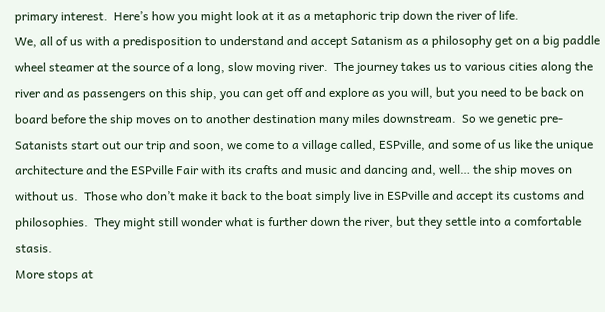primary interest.  Here’s how you might look at it as a metaphoric trip down the river of life.
We, all of us with a predisposition to understand and accept Satanism as a philosophy get on a big paddle wheel steamer at the source of a long, slow moving river.  The journey takes us to various cities along the river and as passengers on this ship, you can get off and explore as you will, but you need to be back on board before the ship moves on to another destination many miles downstream.  So we genetic pre-Satanists start out our trip and soon, we come to a village called, ESPville, and some of us like the unique architecture and the ESPville Fair with its crafts and music and dancing and, well… the ship moves on without us.  Those who don’t make it back to the boat simply live in ESPville and accept its customs and philosophies.  They might still wonder what is further down the river, but they settle into a comfortable stasis.
More stops at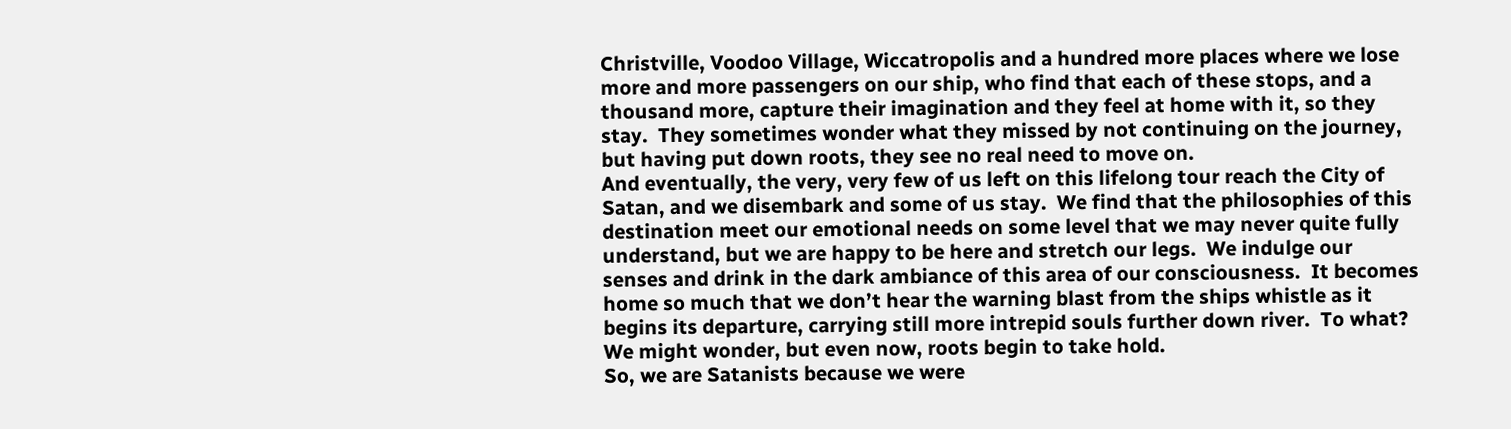Christville, Voodoo Village, Wiccatropolis and a hundred more places where we lose more and more passengers on our ship, who find that each of these stops, and a thousand more, capture their imagination and they feel at home with it, so they stay.  They sometimes wonder what they missed by not continuing on the journey, but having put down roots, they see no real need to move on.
And eventually, the very, very few of us left on this lifelong tour reach the City of Satan, and we disembark and some of us stay.  We find that the philosophies of this destination meet our emotional needs on some level that we may never quite fully understand, but we are happy to be here and stretch our legs.  We indulge our senses and drink in the dark ambiance of this area of our consciousness.  It becomes home so much that we don’t hear the warning blast from the ships whistle as it begins its departure, carrying still more intrepid souls further down river.  To what?  We might wonder, but even now, roots begin to take hold.
So, we are Satanists because we were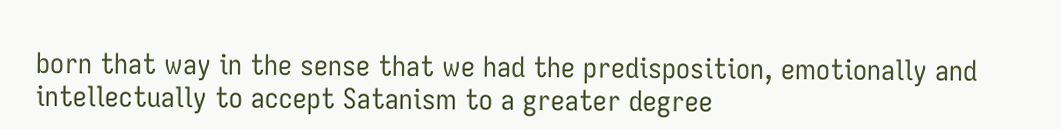born that way in the sense that we had the predisposition, emotionally and intellectually to accept Satanism to a greater degree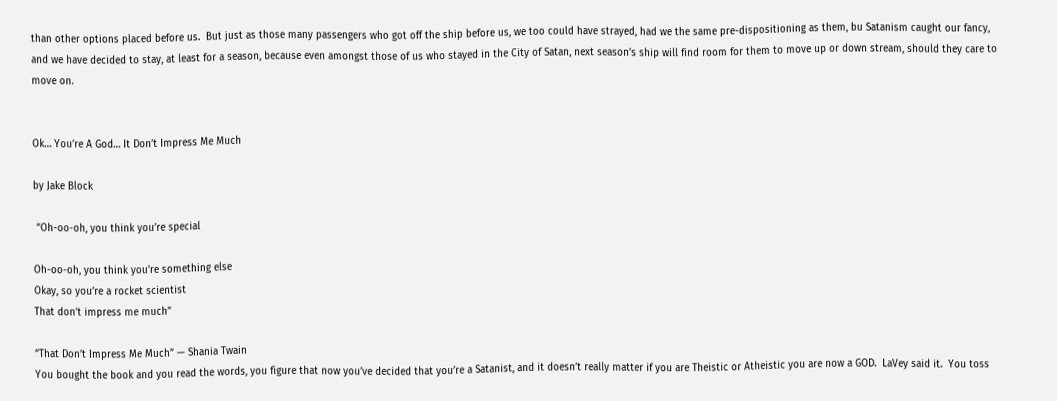than other options placed before us.  But just as those many passengers who got off the ship before us, we too could have strayed, had we the same pre-dispositioning as them, bu Satanism caught our fancy, and we have decided to stay, at least for a season, because even amongst those of us who stayed in the City of Satan, next season’s ship will find room for them to move up or down stream, should they care to move on.


Ok… You’re A God… It Don’t Impress Me Much

by Jake Block

 “Oh-oo-oh, you think you’re special

Oh-oo-oh, you think you’re something else
Okay, so you’re a rocket scientist
That don’t impress me much”

“That Don’t Impress Me Much” — Shania Twain
You bought the book and you read the words, you figure that now you’ve decided that you’re a Satanist, and it doesn’t really matter if you are Theistic or Atheistic you are now a GOD.  LaVey said it.  You toss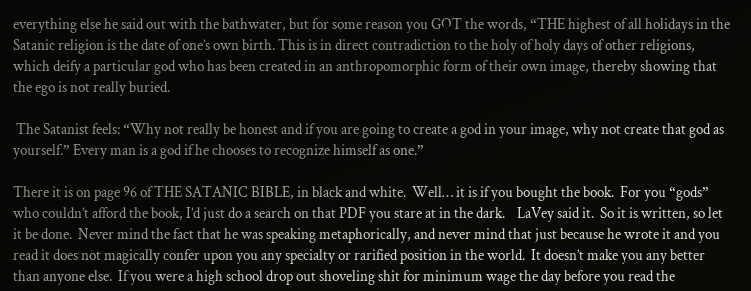everything else he said out with the bathwater, but for some reason you GOT the words, “THE highest of all holidays in the Satanic religion is the date of one’s own birth. This is in direct contradiction to the holy of holy days of other religions, which deify a particular god who has been created in an anthropomorphic form of their own image, thereby showing that the ego is not really buried.

 The Satanist feels: “Why not really be honest and if you are going to create a god in your image, why not create that god as yourself.” Every man is a god if he chooses to recognize himself as one.”

There it is on page 96 of THE SATANIC BIBLE, in black and white.  Well… it is if you bought the book.  For you “gods” who couldn’t afford the book, I’d just do a search on that PDF you stare at in the dark.    LaVey said it.  So it is written, so let it be done.  Never mind the fact that he was speaking metaphorically, and never mind that just because he wrote it and you read it does not magically confer upon you any specialty or rarified position in the world.  It doesn’t make you any better than anyone else.  If you were a high school drop out shoveling shit for minimum wage the day before you read the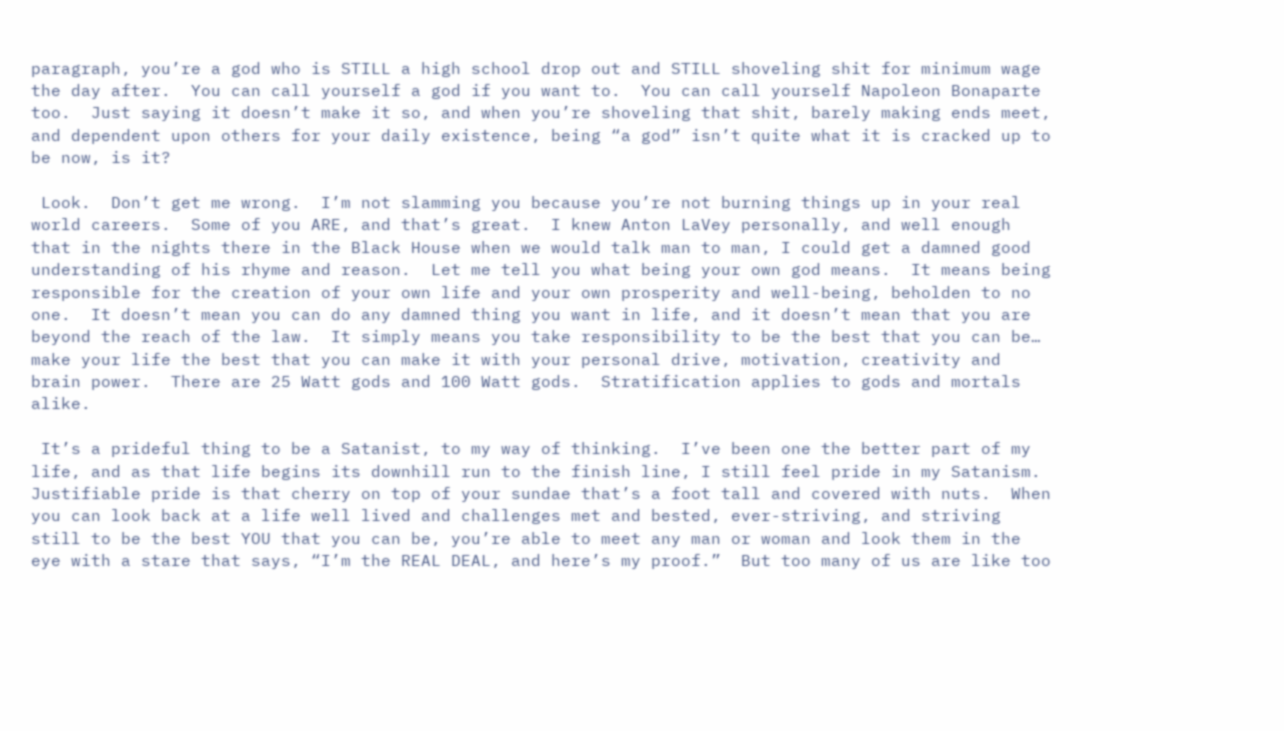paragraph, you’re a god who is STILL a high school drop out and STILL shoveling shit for minimum wage the day after.  You can call yourself a god if you want to.  You can call yourself Napoleon Bonaparte too.  Just saying it doesn’t make it so, and when you’re shoveling that shit, barely making ends meet, and dependent upon others for your daily existence, being “a god” isn’t quite what it is cracked up to be now, is it?

 Look.  Don’t get me wrong.  I’m not slamming you because you’re not burning things up in your real world careers.  Some of you ARE, and that’s great.  I knew Anton LaVey personally, and well enough that in the nights there in the Black House when we would talk man to man, I could get a damned good understanding of his rhyme and reason.  Let me tell you what being your own god means.  It means being responsible for the creation of your own life and your own prosperity and well-being, beholden to no one.  It doesn’t mean you can do any damned thing you want in life, and it doesn’t mean that you are beyond the reach of the law.  It simply means you take responsibility to be the best that you can be… make your life the best that you can make it with your personal drive, motivation, creativity and brain power.  There are 25 Watt gods and 100 Watt gods.  Stratification applies to gods and mortals alike.

 It’s a prideful thing to be a Satanist, to my way of thinking.  I’ve been one the better part of my life, and as that life begins its downhill run to the finish line, I still feel pride in my Satanism.  Justifiable pride is that cherry on top of your sundae that’s a foot tall and covered with nuts.  When you can look back at a life well lived and challenges met and bested, ever-striving, and striving still to be the best YOU that you can be, you’re able to meet any man or woman and look them in the eye with a stare that says, “I’m the REAL DEAL, and here’s my proof.”  But too many of us are like too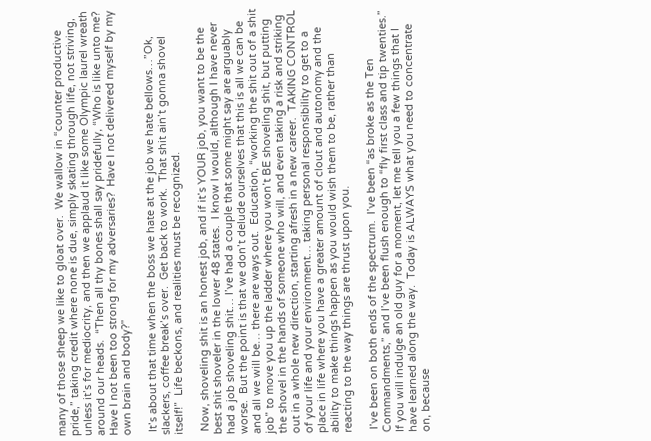many of those sheep we like to gloat over.  We wallow in “counter productive pride,” taking credit where none is due, simply skating through life, not striving, unless it’s for mediocrity, and then we applaud it like some Olympic laurel wreath around our heads.  “Then all thy bones shall say pridefully, “Who is like unto me?  Have I not been too strong for my adversaries?  Have I not delivered myself by my own brain and body?”

 It’s about that time when the boss we hate at the job we hate bellows…”Ok, slackers, coffee break’s over.  Get back to work.  That shit ain’t gonna shovel itself!”  Life beckons, and realities must be recognized.

 Now, shoveling shit is an honest job, and if it’s YOUR job, you want to be the best shit shoveler in the lower 48 states.  I know I would, although I have never had a job shoveling shit… I’ve had a couple that some might say are arguably worse.  But the point is that we don’t delude ourselves that this is all we can be and all we will be… there are ways out.  Education, “working the shit out of a shit job” to move you up the ladder where you won’t BE shoveling shit, but putting  the shovel in the hands of someone who will, and even taking a risk and striking out in a whole new direction, starting afresh in a new career.  TAKING CONTROL of your life and your environment… taking personal responsibility to get to a place in life where you have a greater amount of clout and autonomy and the ability to make things happen as you would wish them to be, rather than reacting to the way things are thrust upon you.

 I’ve been on both ends of the spectrum.  I’ve been “as broke as the Ten Commandments,” and I’ve been flush enough to “fly first class and tip twenties.”  If you will indulge an old guy for a moment, let me tell you a few things that I have learned along the way.  Today is ALWAYS what you need to concentrate on, because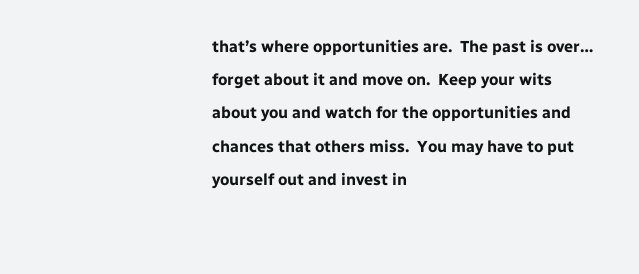that’s where opportunities are.  The past is over… forget about it and move on.  Keep your wits about you and watch for the opportunities and chances that others miss.  You may have to put yourself out and invest in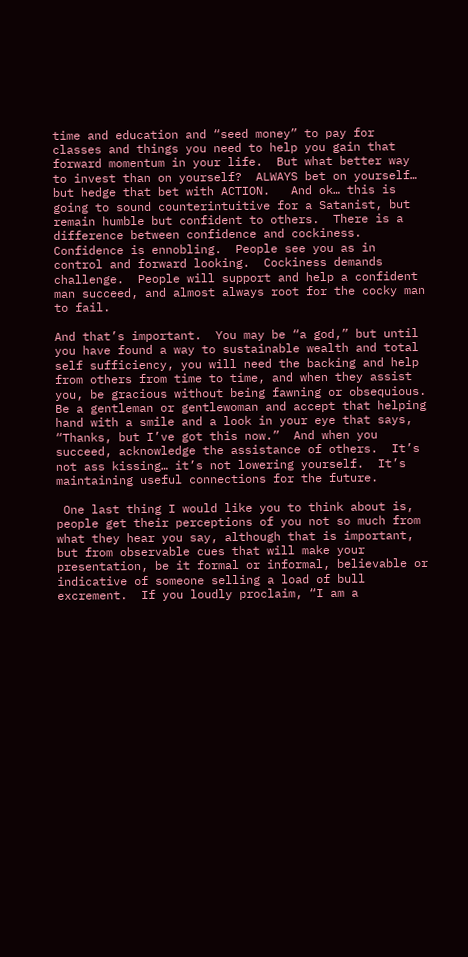time and education and “seed money” to pay for classes and things you need to help you gain that forward momentum in your life.  But what better way to invest than on yourself?  ALWAYS bet on yourself… but hedge that bet with ACTION.   And ok… this is going to sound counterintuitive for a Satanist, but remain humble but confident to others.  There is a difference between confidence and cockiness.  Confidence is ennobling.  People see you as in control and forward looking.  Cockiness demands challenge.  People will support and help a confident man succeed, and almost always root for the cocky man to fail.

And that’s important.  You may be “a god,” but until you have found a way to sustainable wealth and total self sufficiency, you will need the backing and help from others from time to time, and when they assist you, be gracious without being fawning or obsequious.  Be a gentleman or gentlewoman and accept that helping hand with a smile and a look in your eye that says, “Thanks, but I’ve got this now.”  And when you succeed, acknowledge the assistance of others.  It’s not ass kissing… it’s not lowering yourself.  It’s maintaining useful connections for the future.

 One last thing I would like you to think about is, people get their perceptions of you not so much from what they hear you say, although that is important, but from observable cues that will make your presentation, be it formal or informal, believable or indicative of someone selling a load of bull excrement.  If you loudly proclaim, “I am a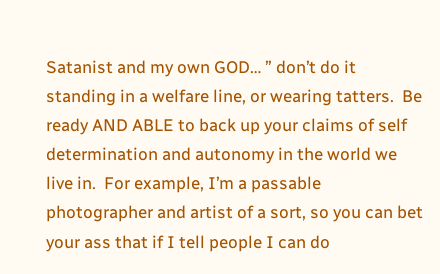Satanist and my own GOD… ” don’t do it standing in a welfare line, or wearing tatters.  Be ready AND ABLE to back up your claims of self determination and autonomy in the world we live in.  For example, I’m a passable photographer and artist of a sort, so you can bet your ass that if I tell people I can do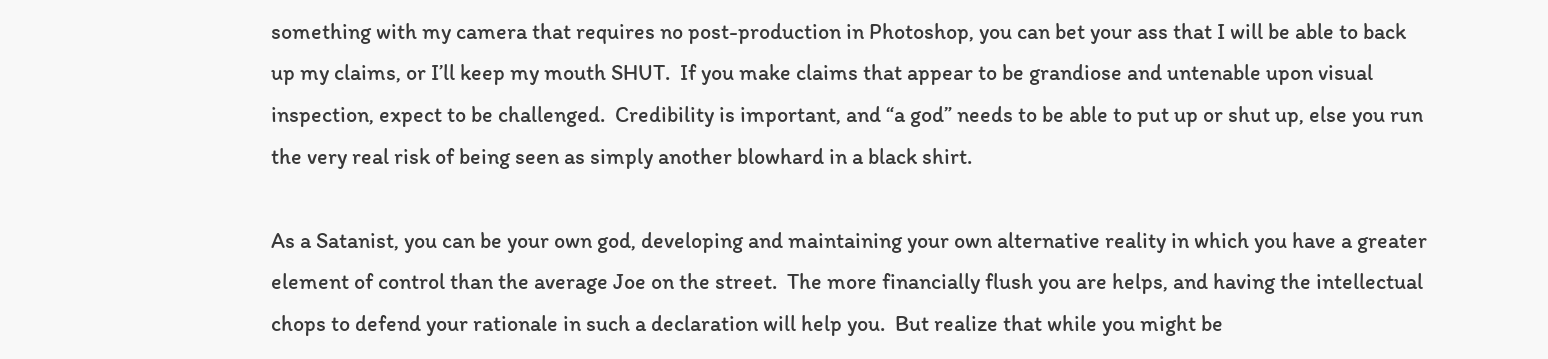something with my camera that requires no post-production in Photoshop, you can bet your ass that I will be able to back up my claims, or I’ll keep my mouth SHUT.  If you make claims that appear to be grandiose and untenable upon visual inspection, expect to be challenged.  Credibility is important, and “a god” needs to be able to put up or shut up, else you run the very real risk of being seen as simply another blowhard in a black shirt.

As a Satanist, you can be your own god, developing and maintaining your own alternative reality in which you have a greater element of control than the average Joe on the street.  The more financially flush you are helps, and having the intellectual chops to defend your rationale in such a declaration will help you.  But realize that while you might be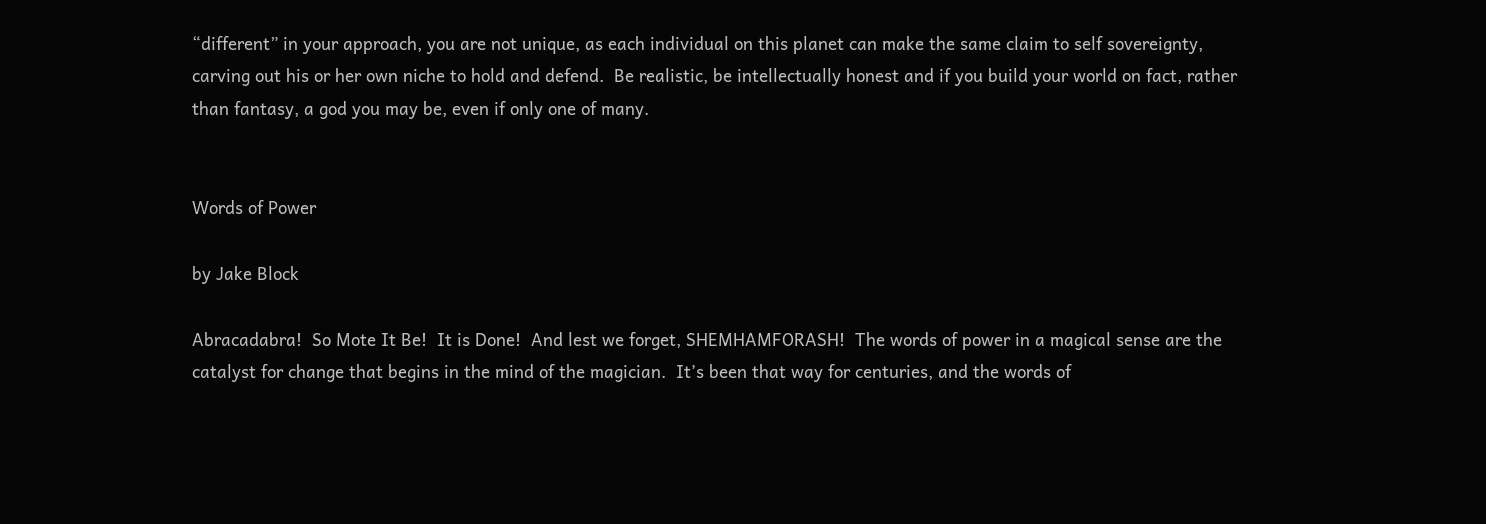“different” in your approach, you are not unique, as each individual on this planet can make the same claim to self sovereignty, carving out his or her own niche to hold and defend.  Be realistic, be intellectually honest and if you build your world on fact, rather than fantasy, a god you may be, even if only one of many.


Words of Power

by Jake Block

Abracadabra!  So Mote It Be!  It is Done!  And lest we forget, SHEMHAMFORASH!  The words of power in a magical sense are the catalyst for change that begins in the mind of the magician.  It’s been that way for centuries, and the words of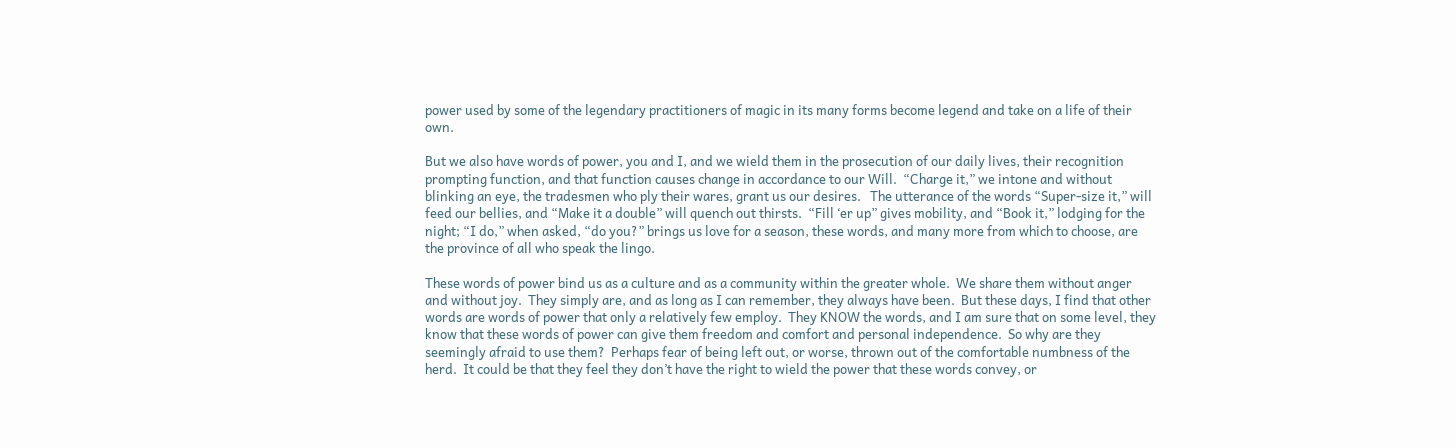power used by some of the legendary practitioners of magic in its many forms become legend and take on a life of their own.

But we also have words of power, you and I, and we wield them in the prosecution of our daily lives, their recognition prompting function, and that function causes change in accordance to our Will.  “Charge it,” we intone and without blinking an eye, the tradesmen who ply their wares, grant us our desires.   The utterance of the words “Super-size it,” will feed our bellies, and “Make it a double” will quench out thirsts.  “Fill ‘er up” gives mobility, and “Book it,” lodging for the night; “I do,” when asked, “do you?” brings us love for a season, these words, and many more from which to choose, are the province of all who speak the lingo.

These words of power bind us as a culture and as a community within the greater whole.  We share them without anger and without joy.  They simply are, and as long as I can remember, they always have been.  But these days, I find that other words are words of power that only a relatively few employ.  They KNOW the words, and I am sure that on some level, they know that these words of power can give them freedom and comfort and personal independence.  So why are they seemingly afraid to use them?  Perhaps fear of being left out, or worse, thrown out of the comfortable numbness of the herd.  It could be that they feel they don’t have the right to wield the power that these words convey, or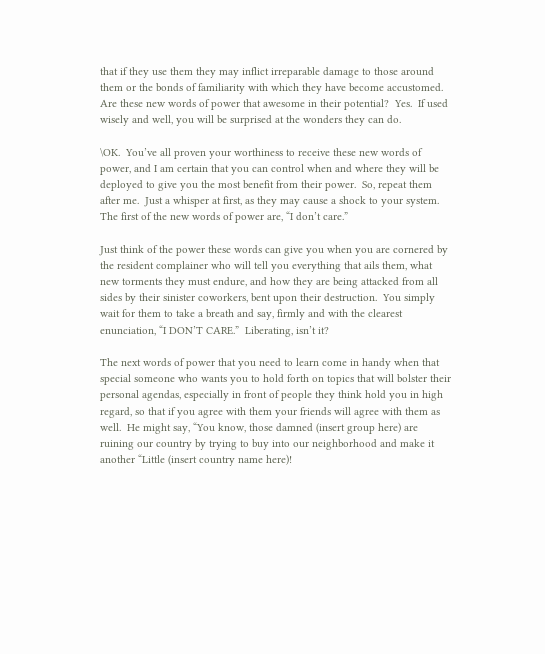that if they use them they may inflict irreparable damage to those around them or the bonds of familiarity with which they have become accustomed.  Are these new words of power that awesome in their potential?  Yes.  If used wisely and well, you will be surprised at the wonders they can do.

\OK.  You’ve all proven your worthiness to receive these new words of power, and I am certain that you can control when and where they will be deployed to give you the most benefit from their power.  So, repeat them after me.  Just a whisper at first, as they may cause a shock to your system.  The first of the new words of power are, “I don’t care.”

Just think of the power these words can give you when you are cornered by the resident complainer who will tell you everything that ails them, what new torments they must endure, and how they are being attacked from all sides by their sinister coworkers, bent upon their destruction.  You simply wait for them to take a breath and say, firmly and with the clearest enunciation, “I DON’T CARE.”  Liberating, isn’t it?

The next words of power that you need to learn come in handy when that special someone who wants you to hold forth on topics that will bolster their personal agendas, especially in front of people they think hold you in high regard, so that if you agree with them your friends will agree with them as well.  He might say, “You know, those damned (insert group here) are ruining our country by trying to buy into our neighborhood and make it another “Little (insert country name here)!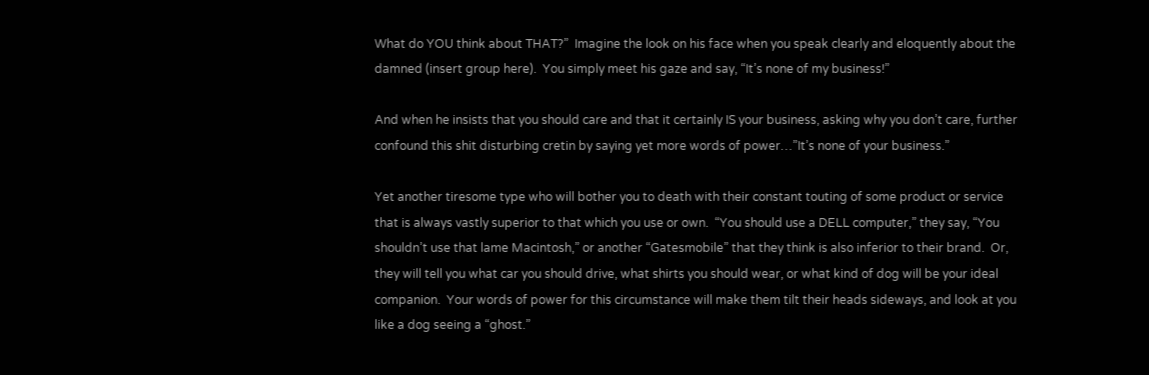What do YOU think about THAT?”  Imagine the look on his face when you speak clearly and eloquently about the damned (insert group here).  You simply meet his gaze and say, “It’s none of my business!”

And when he insists that you should care and that it certainly IS your business, asking why you don’t care, further confound this shit disturbing cretin by saying yet more words of power…”It’s none of your business.”

Yet another tiresome type who will bother you to death with their constant touting of some product or service that is always vastly superior to that which you use or own.  “You should use a DELL computer,” they say, “You shouldn’t use that lame Macintosh,” or another “Gatesmobile” that they think is also inferior to their brand.  Or, they will tell you what car you should drive, what shirts you should wear, or what kind of dog will be your ideal companion.  Your words of power for this circumstance will make them tilt their heads sideways, and look at you like a dog seeing a “ghost.”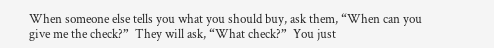When someone else tells you what you should buy, ask them, “When can you give me the check?”  They will ask, “What check?”  You just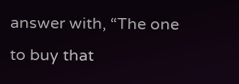answer with, “The one to buy that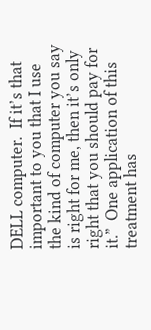DELL computer.  If it’s that important to you that I use the kind of computer you say is right for me, then it’s only right that you should pay for it.”  One application of this treatment has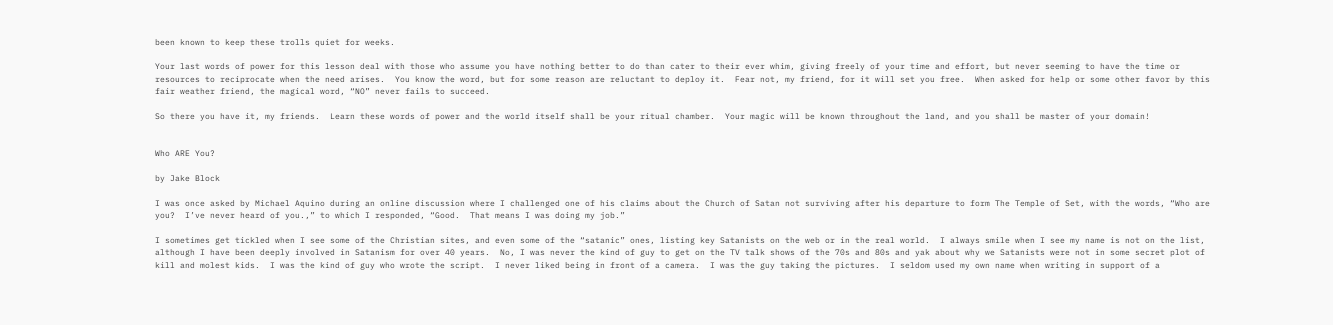been known to keep these trolls quiet for weeks.

Your last words of power for this lesson deal with those who assume you have nothing better to do than cater to their ever whim, giving freely of your time and effort, but never seeming to have the time or resources to reciprocate when the need arises.  You know the word, but for some reason are reluctant to deploy it.  Fear not, my friend, for it will set you free.  When asked for help or some other favor by this fair weather friend, the magical word, “NO” never fails to succeed.

So there you have it, my friends.  Learn these words of power and the world itself shall be your ritual chamber.  Your magic will be known throughout the land, and you shall be master of your domain!


Who ARE You?

by Jake Block

I was once asked by Michael Aquino during an online discussion where I challenged one of his claims about the Church of Satan not surviving after his departure to form The Temple of Set, with the words, “Who are you?  I’ve never heard of you.,” to which I responded, “Good.  That means I was doing my job.”

I sometimes get tickled when I see some of the Christian sites, and even some of the “satanic” ones, listing key Satanists on the web or in the real world.  I always smile when I see my name is not on the list, although I have been deeply involved in Satanism for over 40 years.  No, I was never the kind of guy to get on the TV talk shows of the 70s and 80s and yak about why we Satanists were not in some secret plot of kill and molest kids.  I was the kind of guy who wrote the script.  I never liked being in front of a camera.  I was the guy taking the pictures.  I seldom used my own name when writing in support of a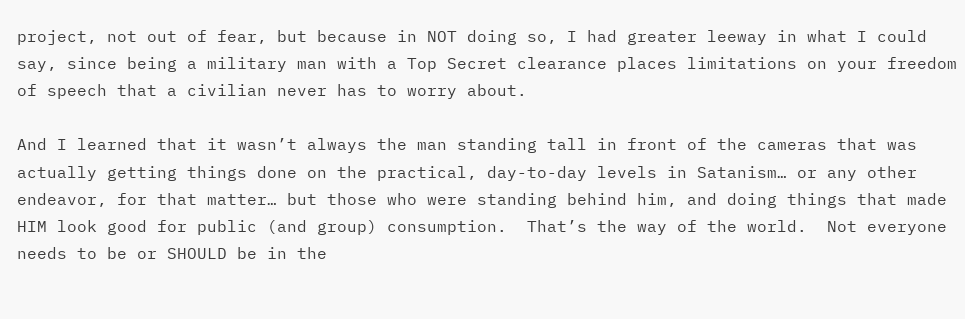project, not out of fear, but because in NOT doing so, I had greater leeway in what I could say, since being a military man with a Top Secret clearance places limitations on your freedom of speech that a civilian never has to worry about.

And I learned that it wasn’t always the man standing tall in front of the cameras that was actually getting things done on the practical, day-to-day levels in Satanism… or any other endeavor, for that matter… but those who were standing behind him, and doing things that made HIM look good for public (and group) consumption.  That’s the way of the world.  Not everyone needs to be or SHOULD be in the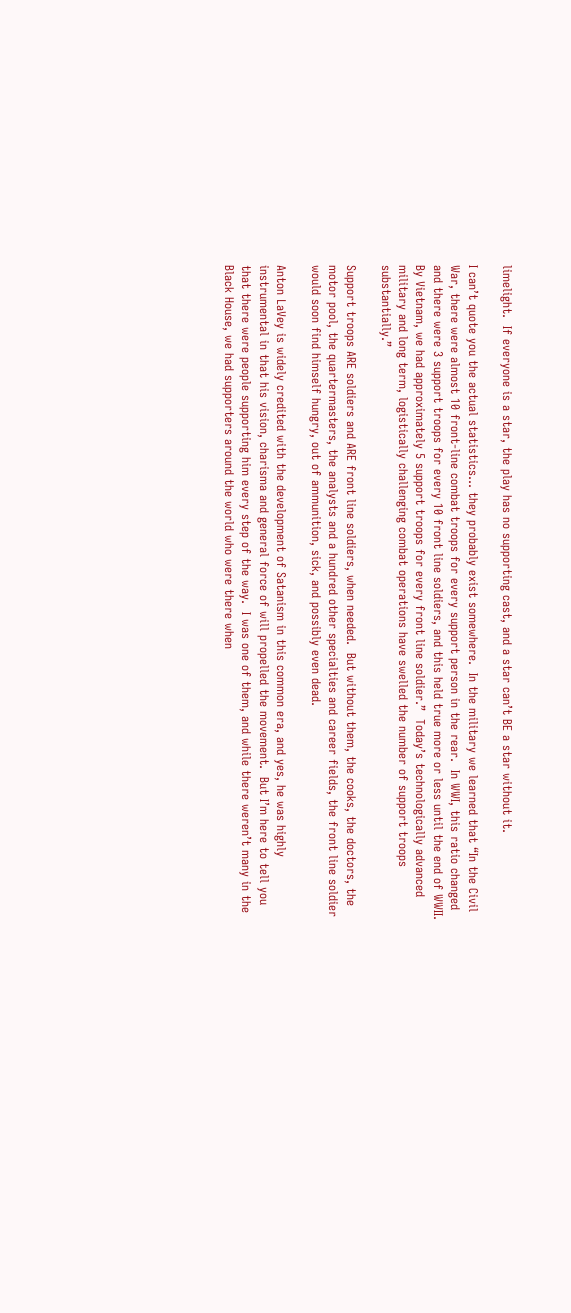limelight.  If everyone is a star, the play has no supporting cast, and a star can’t BE a star without it.

I can’t quote you the actual statistics… they probably exist somewhere.  In the military we learned that “In the Civil War, there were almost 10 front-line combat troops for every support person in the rear.  In WWI, this ratio changed and there were 3 support troops for every 10 front line soldiers, and this held true more or less until the end of WWII.  By Vietnam, we had approximately 5 support troops for every front line soldier.”  Today’s technologically advanced military and long term, logistically challenging combat operations have swelled the number of support troops substantially.”

Support troops ARE soldiers and ARE front line soldiers, when needed.  But without them, the cooks, the doctors, the motor pool, the quartermasters, the analysts and a hundred other specialties and career fields, the front line soldier would soon find himself hungry, out of ammunition, sick, and possibly even dead.

Anton LaVey is widely credited with the development of Satanism in this common era, and yes, he was highly instrumental in that his vision, charisma and general force of will propelled the movement.  But I’m here to tell you that there were people supporting him every step of the way.  I was one of them, and while there weren’t many in the Black House, we had supporters around the world who were there when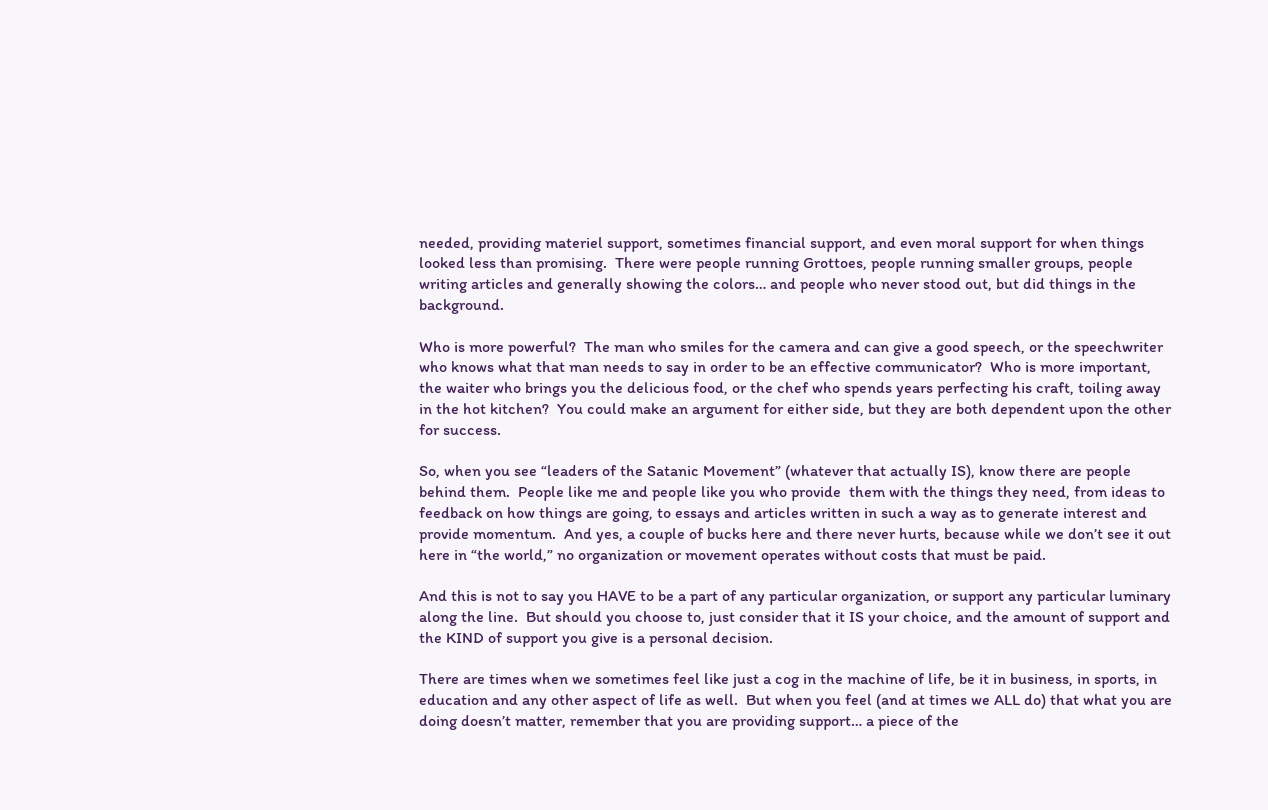needed, providing materiel support, sometimes financial support, and even moral support for when things looked less than promising.  There were people running Grottoes, people running smaller groups, people writing articles and generally showing the colors… and people who never stood out, but did things in the background.

Who is more powerful?  The man who smiles for the camera and can give a good speech, or the speechwriter who knows what that man needs to say in order to be an effective communicator?  Who is more important, the waiter who brings you the delicious food, or the chef who spends years perfecting his craft, toiling away in the hot kitchen?  You could make an argument for either side, but they are both dependent upon the other for success.

So, when you see “leaders of the Satanic Movement” (whatever that actually IS), know there are people behind them.  People like me and people like you who provide  them with the things they need, from ideas to feedback on how things are going, to essays and articles written in such a way as to generate interest and provide momentum.  And yes, a couple of bucks here and there never hurts, because while we don’t see it out here in “the world,” no organization or movement operates without costs that must be paid.

And this is not to say you HAVE to be a part of any particular organization, or support any particular luminary along the line.  But should you choose to, just consider that it IS your choice, and the amount of support and the KIND of support you give is a personal decision.

There are times when we sometimes feel like just a cog in the machine of life, be it in business, in sports, in education and any other aspect of life as well.  But when you feel (and at times we ALL do) that what you are doing doesn’t matter, remember that you are providing support… a piece of the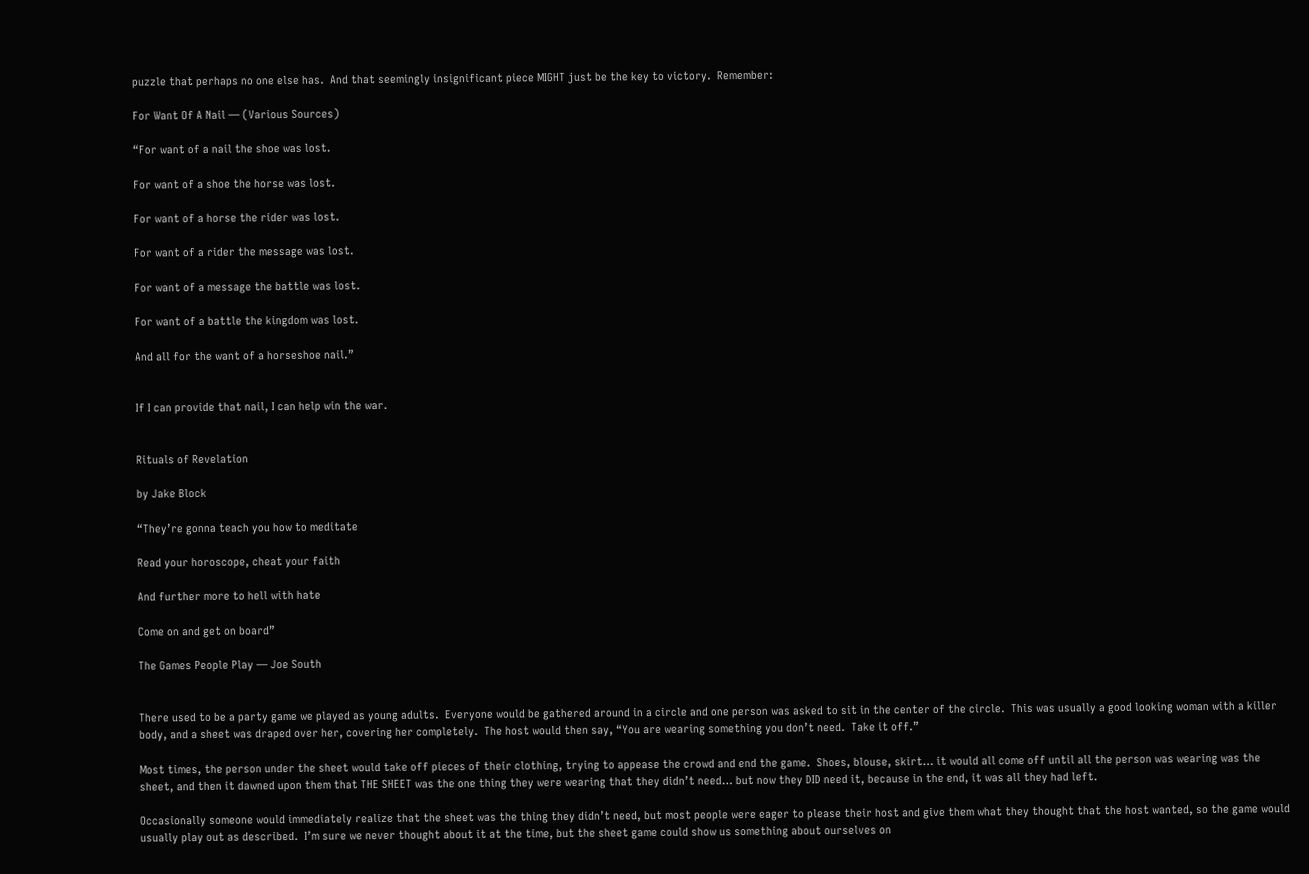puzzle that perhaps no one else has.  And that seemingly insignificant piece MIGHT just be the key to victory.  Remember:

For Want Of A Nail — (Various Sources)

“For want of a nail the shoe was lost.

For want of a shoe the horse was lost.

For want of a horse the rider was lost.

For want of a rider the message was lost.

For want of a message the battle was lost.

For want of a battle the kingdom was lost.

And all for the want of a horseshoe nail.”


If I can provide that nail, I can help win the war.


Rituals of Revelation

by Jake Block

“They’re gonna teach you how to meditate

Read your horoscope, cheat your faith

And further more to hell with hate

Come on and get on board”

The Games People Play — Joe South


There used to be a party game we played as young adults.  Everyone would be gathered around in a circle and one person was asked to sit in the center of the circle.  This was usually a good looking woman with a killer body, and a sheet was draped over her, covering her completely.  The host would then say, “You are wearing something you don’t need.  Take it off.”

Most times, the person under the sheet would take off pieces of their clothing, trying to appease the crowd and end the game.  Shoes, blouse, skirt… it would all come off until all the person was wearing was the sheet, and then it dawned upon them that THE SHEET was the one thing they were wearing that they didn’t need… but now they DID need it, because in the end, it was all they had left.

Occasionally someone would immediately realize that the sheet was the thing they didn’t need, but most people were eager to please their host and give them what they thought that the host wanted, so the game would usually play out as described.  I’m sure we never thought about it at the time, but the sheet game could show us something about ourselves on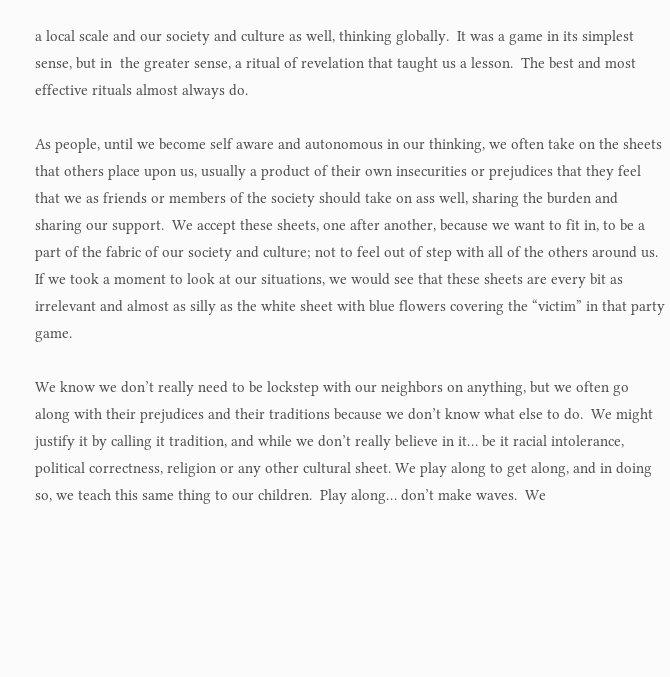a local scale and our society and culture as well, thinking globally.  It was a game in its simplest sense, but in  the greater sense, a ritual of revelation that taught us a lesson.  The best and most effective rituals almost always do.

As people, until we become self aware and autonomous in our thinking, we often take on the sheets that others place upon us, usually a product of their own insecurities or prejudices that they feel that we as friends or members of the society should take on ass well, sharing the burden and sharing our support.  We accept these sheets, one after another, because we want to fit in, to be a part of the fabric of our society and culture; not to feel out of step with all of the others around us.  If we took a moment to look at our situations, we would see that these sheets are every bit as irrelevant and almost as silly as the white sheet with blue flowers covering the “victim” in that party game.

We know we don’t really need to be lockstep with our neighbors on anything, but we often go along with their prejudices and their traditions because we don’t know what else to do.  We might justify it by calling it tradition, and while we don’t really believe in it… be it racial intolerance, political correctness, religion or any other cultural sheet. We play along to get along, and in doing so, we teach this same thing to our children.  Play along… don’t make waves.  We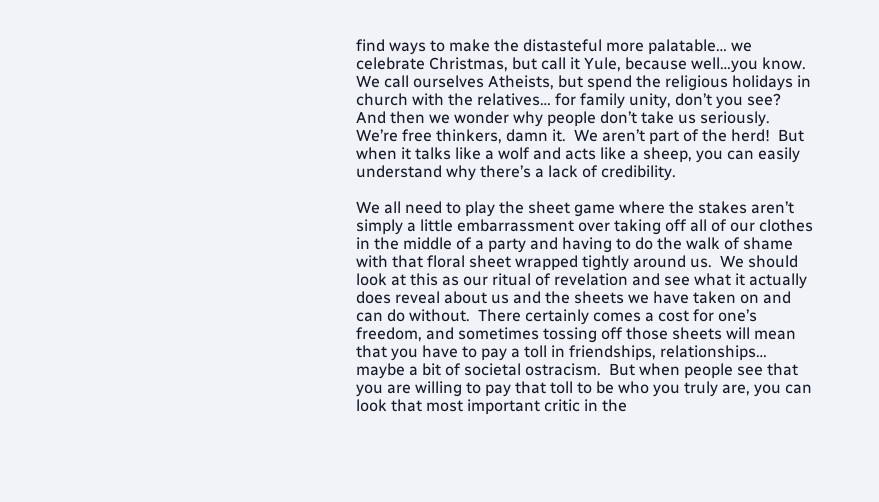find ways to make the distasteful more palatable… we celebrate Christmas, but call it Yule, because well…you know.  We call ourselves Atheists, but spend the religious holidays in church with the relatives… for family unity, don’t you see?  And then we wonder why people don’t take us seriously.  We’re free thinkers, damn it.  We aren’t part of the herd!  But when it talks like a wolf and acts like a sheep, you can easily understand why there’s a lack of credibility.

We all need to play the sheet game where the stakes aren’t simply a little embarrassment over taking off all of our clothes in the middle of a party and having to do the walk of shame with that floral sheet wrapped tightly around us.  We should look at this as our ritual of revelation and see what it actually does reveal about us and the sheets we have taken on and can do without.  There certainly comes a cost for one’s freedom, and sometimes tossing off those sheets will mean that you have to pay a toll in friendships, relationships… maybe a bit of societal ostracism.  But when people see that you are willing to pay that toll to be who you truly are, you can look that most important critic in the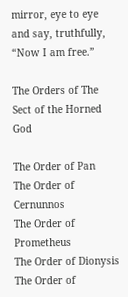mirror, eye to eye and say, truthfully, “Now I am free.”

The Orders of The Sect of the Horned God

The Order of Pan
The Order of Cernunnos
The Order of Prometheus
The Order of Dionysis
The Order of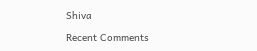Shiva

Recent Comments